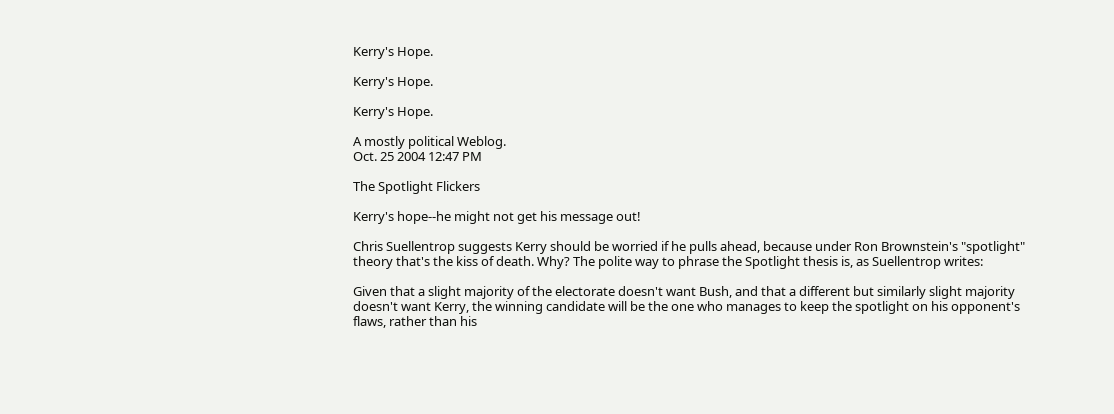Kerry's Hope.

Kerry's Hope.

Kerry's Hope.

A mostly political Weblog.
Oct. 25 2004 12:47 PM

The Spotlight Flickers

Kerry's hope--he might not get his message out!

Chris Suellentrop suggests Kerry should be worried if he pulls ahead, because under Ron Brownstein's "spotlight" theory that's the kiss of death. Why? The polite way to phrase the Spotlight thesis is, as Suellentrop writes:

Given that a slight majority of the electorate doesn't want Bush, and that a different but similarly slight majority doesn't want Kerry, the winning candidate will be the one who manages to keep the spotlight on his opponent's flaws, rather than his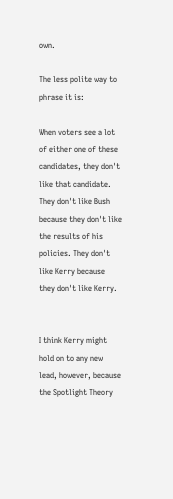own.

The less polite way to phrase it is:

When voters see a lot of either one of these candidates, they don't like that candidate. They don't like Bush because they don't like the results of his policies. They don't like Kerry because they don't like Kerry.


I think Kerry might hold on to any new lead, however, because the Spotlight Theory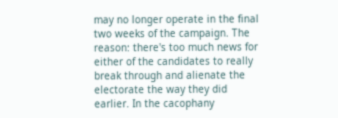may no longer operate in the final two weeks of the campaign. The reason: there's too much news for either of the candidates to really break through and alienate the electorate the way they did earlier. In the cacophany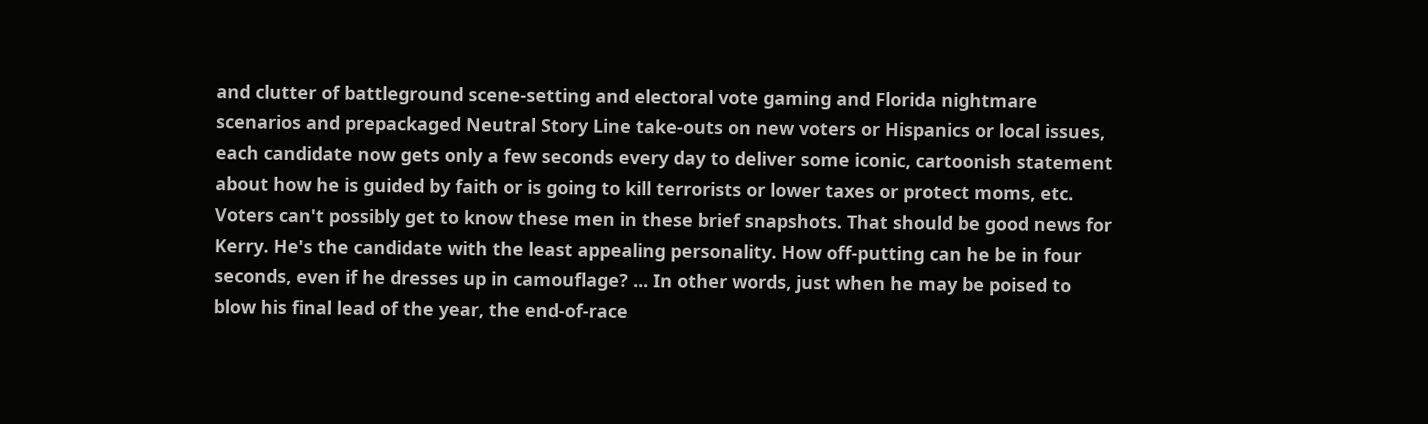and clutter of battleground scene-setting and electoral vote gaming and Florida nightmare scenarios and prepackaged Neutral Story Line take-outs on new voters or Hispanics or local issues, each candidate now gets only a few seconds every day to deliver some iconic, cartoonish statement about how he is guided by faith or is going to kill terrorists or lower taxes or protect moms, etc. Voters can't possibly get to know these men in these brief snapshots. That should be good news for Kerry. He's the candidate with the least appealing personality. How off-putting can he be in four seconds, even if he dresses up in camouflage? ... In other words, just when he may be poised to blow his final lead of the year, the end-of-race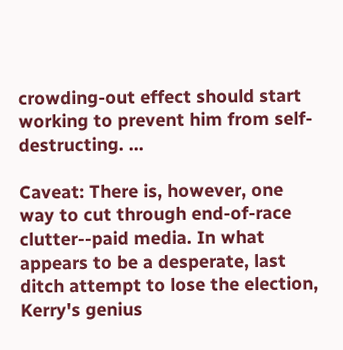crowding-out effect should start working to prevent him from self-destructing. ...

Caveat: There is, however, one way to cut through end-of-race clutter--paid media. In what appears to be a desperate, last ditch attempt to lose the election, Kerry's genius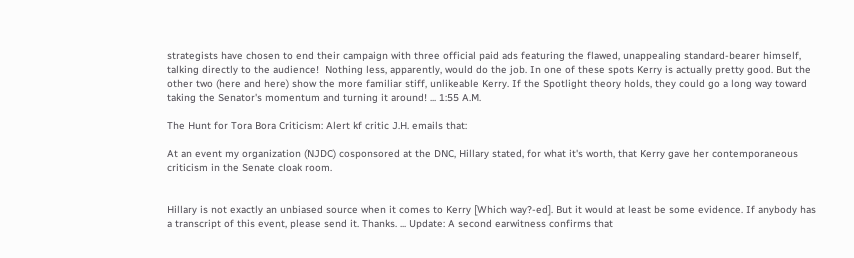strategists have chosen to end their campaign with three official paid ads featuring the flawed, unappealing standard-bearer himself, talking directly to the audience!  Nothing less, apparently, would do the job. In one of these spots Kerry is actually pretty good. But the other two (here and here) show the more familiar stiff, unlikeable Kerry. If the Spotlight theory holds, they could go a long way toward taking the Senator's momentum and turning it around! ... 1:55 A.M.

The Hunt for Tora Bora Criticism: Alert kf critic J.H. emails that:

At an event my organization (NJDC) cosponsored at the DNC, Hillary stated, for what it's worth, that Kerry gave her contemporaneous criticism in the Senate cloak room.


Hillary is not exactly an unbiased source when it comes to Kerry [Which way?-ed]. But it would at least be some evidence. If anybody has a transcript of this event, please send it. Thanks. ... Update: A second earwitness confirms that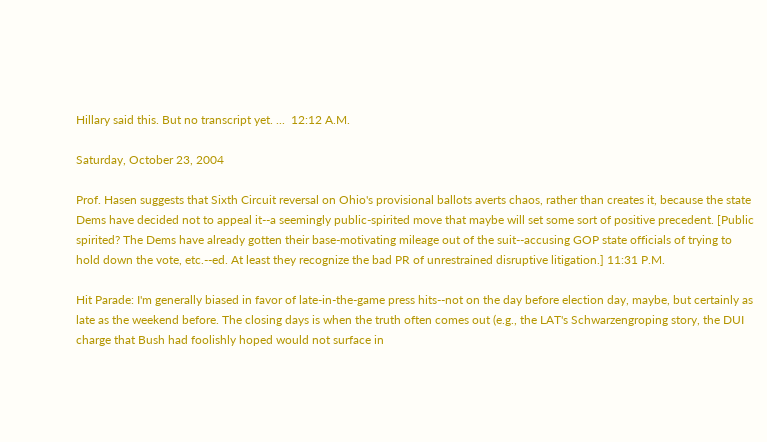Hillary said this. But no transcript yet. ...  12:12 A.M.

Saturday, October 23, 2004

Prof. Hasen suggests that Sixth Circuit reversal on Ohio's provisional ballots averts chaos, rather than creates it, because the state Dems have decided not to appeal it--a seemingly public-spirited move that maybe will set some sort of positive precedent. [Public spirited? The Dems have already gotten their base-motivating mileage out of the suit--accusing GOP state officials of trying to hold down the vote, etc.--ed. At least they recognize the bad PR of unrestrained disruptive litigation.] 11:31 P.M.

Hit Parade: I'm generally biased in favor of late-in-the-game press hits--not on the day before election day, maybe, but certainly as late as the weekend before. The closing days is when the truth often comes out (e.g., the LAT's Schwarzengroping story, the DUI charge that Bush had foolishly hoped would not surface in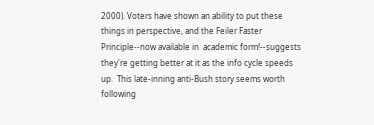2000). Voters have shown an ability to put these things in perspective, and the Feiler Faster Principle--now available in  academic form!--suggests they're getting better at it as the info cycle speeds up.  This late-inning anti-Bush story seems worth following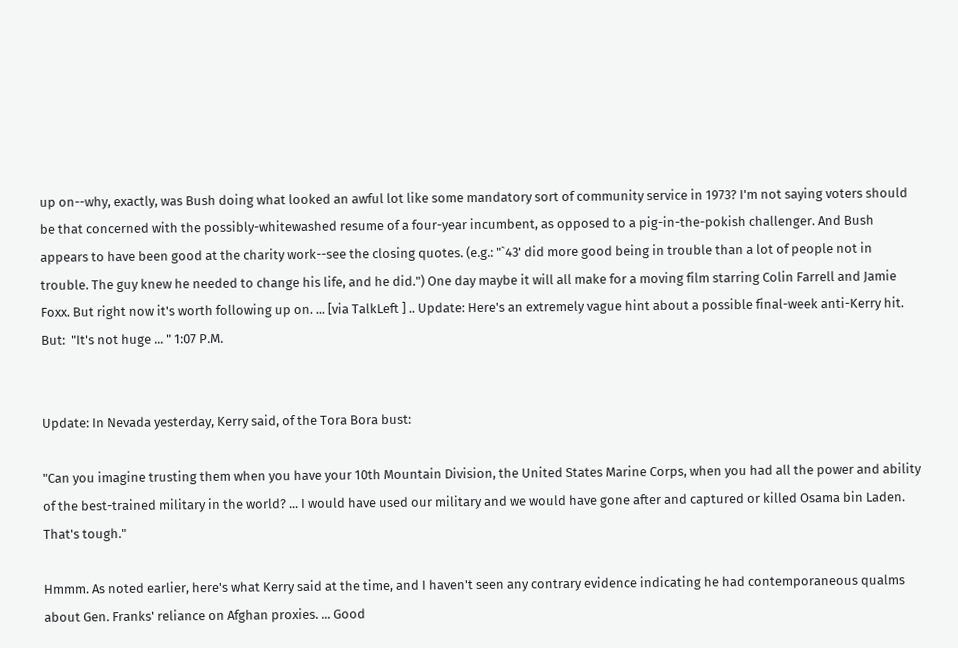up on--why, exactly, was Bush doing what looked an awful lot like some mandatory sort of community service in 1973? I'm not saying voters should be that concerned with the possibly-whitewashed resume of a four-year incumbent, as opposed to a pig-in-the-pokish challenger. And Bush appears to have been good at the charity work--see the closing quotes. (e.g.: "`43' did more good being in trouble than a lot of people not in trouble. The guy knew he needed to change his life, and he did.") One day maybe it will all make for a moving film starring Colin Farrell and Jamie Foxx. But right now it's worth following up on. ... [via TalkLeft ] .. Update: Here's an extremely vague hint about a possible final-week anti-Kerry hit. But:  "It's not huge ... " 1:07 P.M.


Update: In Nevada yesterday, Kerry said, of the Tora Bora bust:

"Can you imagine trusting them when you have your 10th Mountain Division, the United States Marine Corps, when you had all the power and ability of the best-trained military in the world? ... I would have used our military and we would have gone after and captured or killed Osama bin Laden. That's tough."

Hmmm. As noted earlier, here's what Kerry said at the time, and I haven't seen any contrary evidence indicating he had contemporaneous qualms about Gen. Franks' reliance on Afghan proxies. ... Good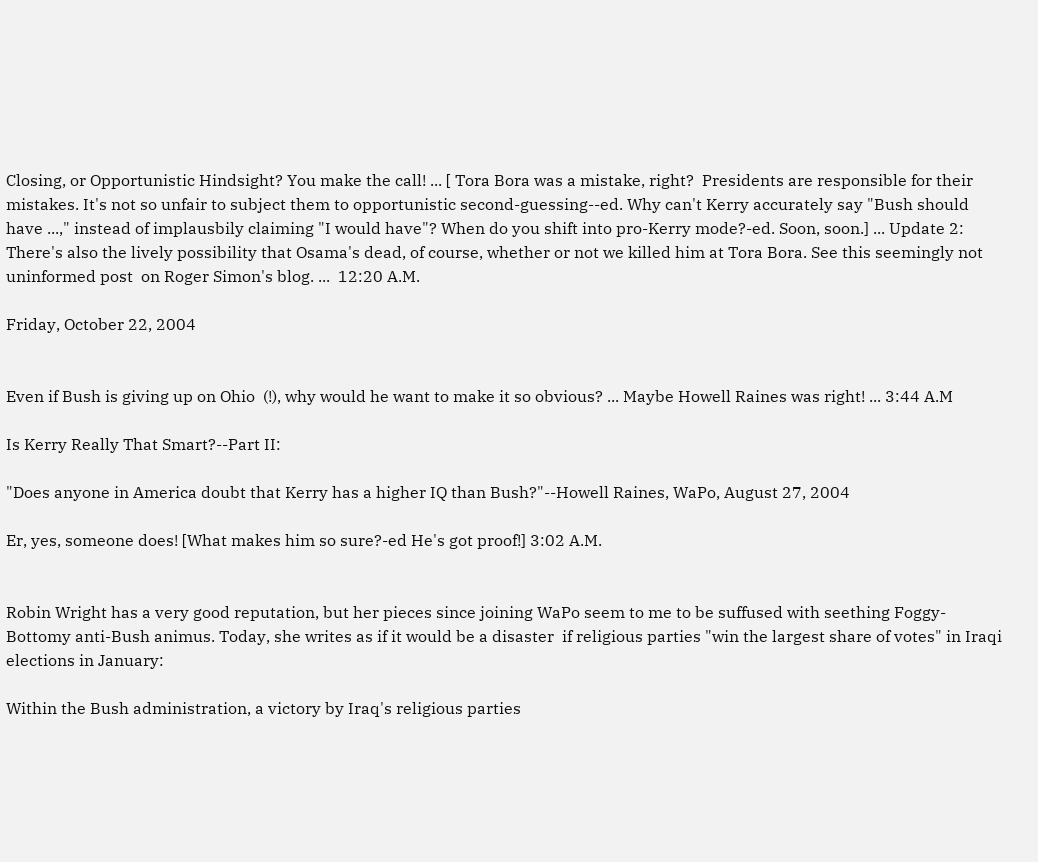Closing, or Opportunistic Hindsight? You make the call! ... [ Tora Bora was a mistake, right?  Presidents are responsible for their mistakes. It's not so unfair to subject them to opportunistic second-guessing--ed. Why can't Kerry accurately say "Bush should have ...," instead of implausbily claiming "I would have"? When do you shift into pro-Kerry mode?-ed. Soon, soon.] ... Update 2: There's also the lively possibility that Osama's dead, of course, whether or not we killed him at Tora Bora. See this seemingly not uninformed post  on Roger Simon's blog. ...  12:20 A.M.

Friday, October 22, 2004


Even if Bush is giving up on Ohio  (!), why would he want to make it so obvious? ... Maybe Howell Raines was right! ... 3:44 A.M

Is Kerry Really That Smart?--Part II:

"Does anyone in America doubt that Kerry has a higher IQ than Bush?"--Howell Raines, WaPo, August 27, 2004

Er, yes, someone does! [What makes him so sure?-ed He's got proof!] 3:02 A.M.


Robin Wright has a very good reputation, but her pieces since joining WaPo seem to me to be suffused with seething Foggy-Bottomy anti-Bush animus. Today, she writes as if it would be a disaster  if religious parties "win the largest share of votes" in Iraqi elections in January:

Within the Bush administration, a victory by Iraq's religious parties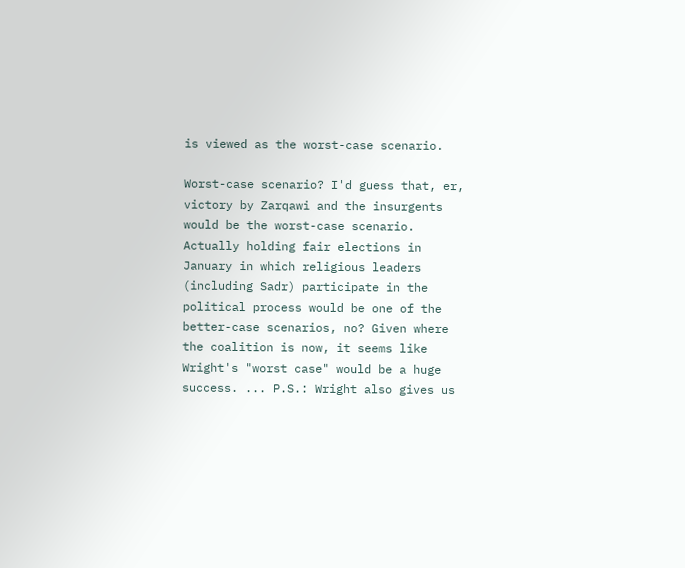is viewed as the worst-case scenario.

Worst-case scenario? I'd guess that, er, victory by Zarqawi and the insurgents would be the worst-case scenario. Actually holding fair elections in January in which religious leaders (including Sadr) participate in the political process would be one of the better-case scenarios, no? Given where the coalition is now, it seems like Wright's "worst case" would be a huge success. ... P.S.: Wright also gives us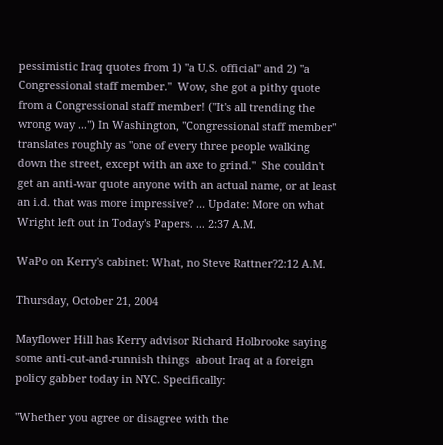pessimistic Iraq quotes from 1) "a U.S. official" and 2) "a Congressional staff member."  Wow, she got a pithy quote from a Congressional staff member! ("It's all trending the wrong way ...") In Washington, "Congressional staff member" translates roughly as "one of every three people walking down the street, except with an axe to grind."  She couldn't get an anti-war quote anyone with an actual name, or at least an i.d. that was more impressive? ... Update: More on what Wright left out in Today's Papers. ... 2:37 A.M.

WaPo on Kerry's cabinet: What, no Steve Rattner?2:12 A.M.

Thursday, October 21, 2004

Mayflower Hill has Kerry advisor Richard Holbrooke saying some anti-cut-and-runnish things  about Iraq at a foreign policy gabber today in NYC. Specifically:

"Whether you agree or disagree with the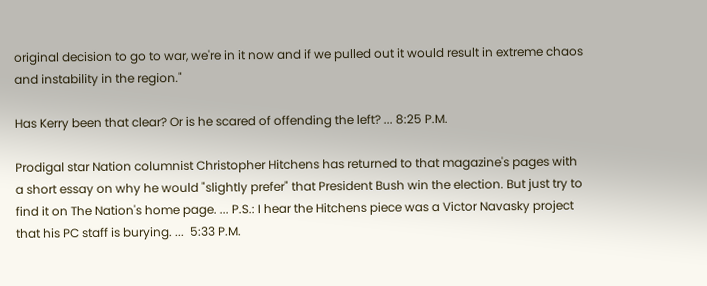original decision to go to war, we're in it now and if we pulled out it would result in extreme chaos and instability in the region."

Has Kerry been that clear? Or is he scared of offending the left? ... 8:25 P.M.

Prodigal star Nation columnist Christopher Hitchens has returned to that magazine's pages with a short essay on why he would "slightly prefer" that President Bush win the election. But just try to find it on The Nation's home page. ... P.S.: I hear the Hitchens piece was a Victor Navasky project that his PC staff is burying. ...  5:33 P.M.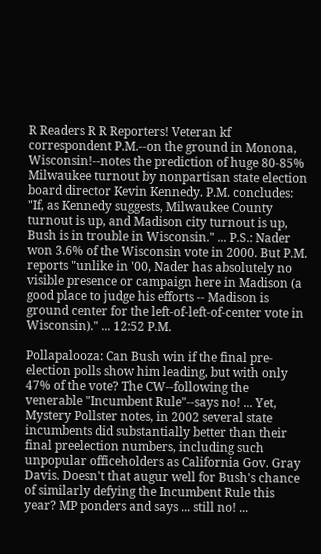R Readers R R Reporters! Veteran kf correspondent P.M.--on the ground in Monona, Wisconsin!--notes the prediction of huge 80-85% Milwaukee turnout by nonpartisan state election board director Kevin Kennedy. P.M. concludes: "If, as Kennedy suggests, Milwaukee County turnout is up, and Madison city turnout is up, Bush is in trouble in Wisconsin." ... P.S.: Nader won 3.6% of the Wisconsin vote in 2000. But P.M. reports "unlike in '00, Nader has absolutely no visible presence or campaign here in Madison (a good place to judge his efforts -- Madison is ground center for the left-of-left-of-center vote in Wisconsin)." ... 12:52 P.M.

Pollapalooza: Can Bush win if the final pre-election polls show him leading, but with only 47% of the vote? The CW--following the venerable "Incumbent Rule"--says no! ... Yet, Mystery Pollster notes, in 2002 several state incumbents did substantially better than their final preelection numbers, including such unpopular officeholders as California Gov. Gray Davis. Doesn't that augur well for Bush's chance of similarly defying the Incumbent Rule this year? MP ponders and says ... still no! ...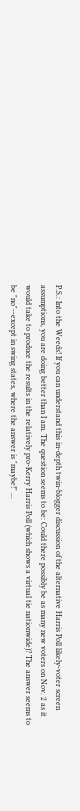P.S.: Into the Weeds! If you can understand this in-depth twin-blogger discussion of the alternative Harris Poll likely-voter screen assumptions, you are doing better than I am. The question seems to be: Could there possibly be as many new voters on Nov. 2 as it would take to produce the results in the relatively pro-Kerry Harris Poll (which shows a virtual tie nationwide)? The answer seems to be "no"--except in swing states, where the answer is "maybe!" ...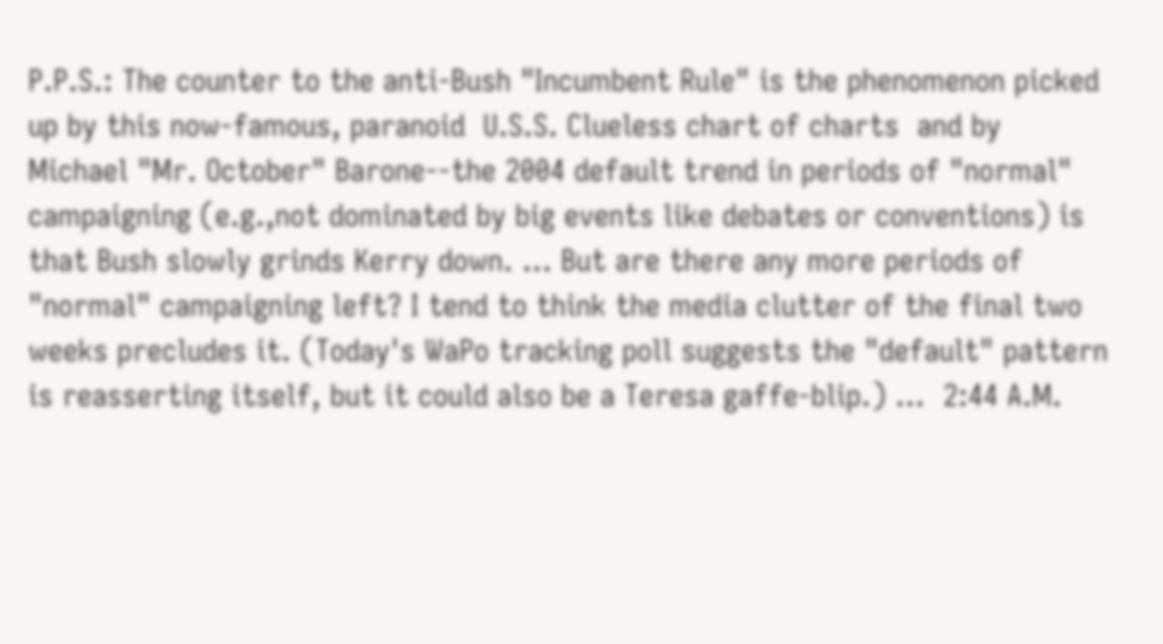P.P.S.: The counter to the anti-Bush "Incumbent Rule" is the phenomenon picked up by this now-famous, paranoid  U.S.S. Clueless chart of charts  and by Michael "Mr. October" Barone--the 2004 default trend in periods of "normal" campaigning (e.g.,not dominated by big events like debates or conventions) is that Bush slowly grinds Kerry down. ... But are there any more periods of "normal" campaigning left? I tend to think the media clutter of the final two weeks precludes it. (Today's WaPo tracking poll suggests the "default" pattern is reasserting itself, but it could also be a Teresa gaffe-blip.) ...  2:44 A.M.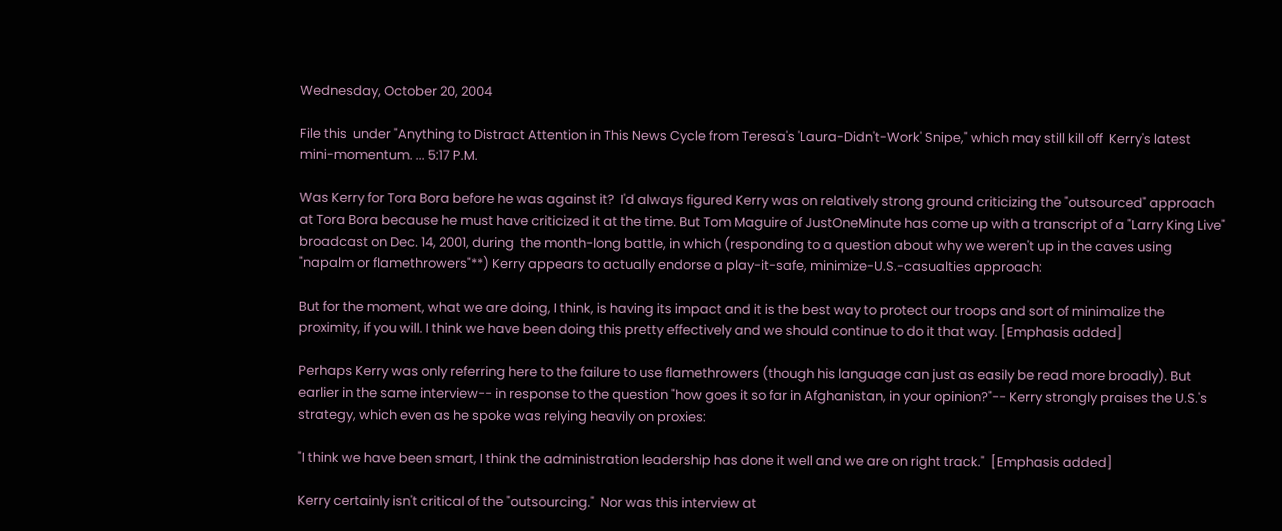Wednesday, October 20, 2004

File this  under "Anything to Distract Attention in This News Cycle from Teresa's 'Laura-Didn't-Work' Snipe," which may still kill off  Kerry's latest mini-momentum. ... 5:17 P.M.

Was Kerry for Tora Bora before he was against it?  I'd always figured Kerry was on relatively strong ground criticizing the "outsourced" approach at Tora Bora because he must have criticized it at the time. But Tom Maguire of JustOneMinute has come up with a transcript of a "Larry King Live"  broadcast on Dec. 14, 2001, during  the month-long battle, in which (responding to a question about why we weren't up in the caves using "napalm or flamethrowers"**) Kerry appears to actually endorse a play-it-safe, minimize-U.S.-casualties approach:

But for the moment, what we are doing, I think, is having its impact and it is the best way to protect our troops and sort of minimalize the proximity, if you will. I think we have been doing this pretty effectively and we should continue to do it that way. [Emphasis added]

Perhaps Kerry was only referring here to the failure to use flamethrowers (though his language can just as easily be read more broadly). But earlier in the same interview-- in response to the question "how goes it so far in Afghanistan, in your opinion?"-- Kerry strongly praises the U.S.'s strategy, which even as he spoke was relying heavily on proxies:

"I think we have been smart, I think the administration leadership has done it well and we are on right track."  [Emphasis added]

Kerry certainly isn't critical of the "outsourcing."  Nor was this interview at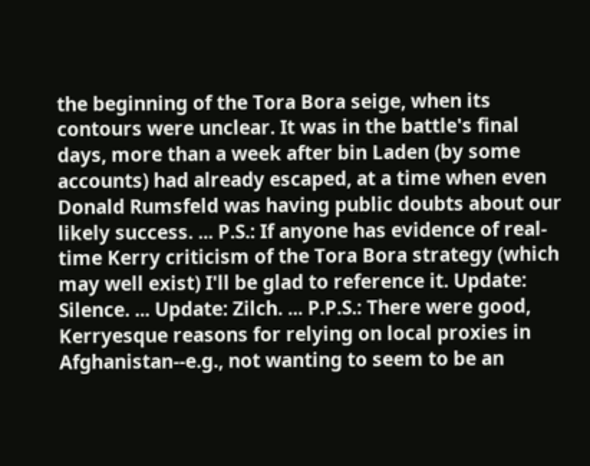the beginning of the Tora Bora seige, when its contours were unclear. It was in the battle's final days, more than a week after bin Laden (by some accounts) had already escaped, at a time when even Donald Rumsfeld was having public doubts about our likely success. ... P.S.: If anyone has evidence of real-time Kerry criticism of the Tora Bora strategy (which may well exist) I'll be glad to reference it. Update: Silence. ... Update: Zilch. ... P.P.S.: There were good, Kerryesque reasons for relying on local proxies in Afghanistan--e.g., not wanting to seem to be an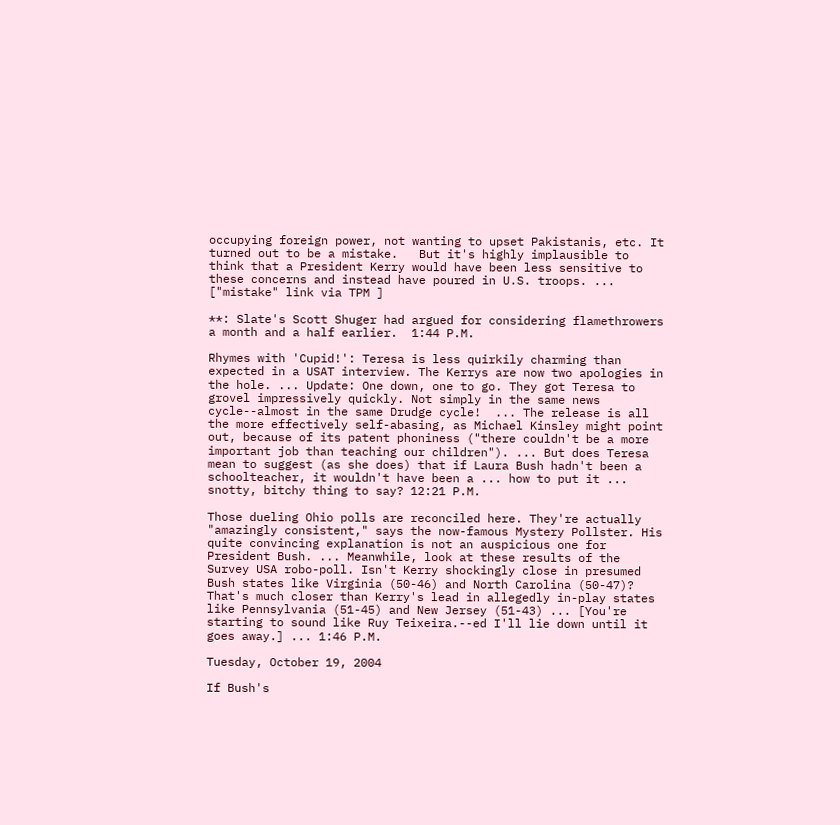occupying foreign power, not wanting to upset Pakistanis, etc. It turned out to be a mistake.   But it's highly implausible to think that a President Kerry would have been less sensitive to these concerns and instead have poured in U.S. troops. ... ["mistake" link via TPM ]

**: Slate's Scott Shuger had argued for considering flamethrowers a month and a half earlier.  1:44 P.M.

Rhymes with 'Cupid!': Teresa is less quirkily charming than expected in a USAT interview. The Kerrys are now two apologies in the hole. ... Update: One down, one to go. They got Teresa to grovel impressively quickly. Not simply in the same news cycle--almost in the same Drudge cycle!  ... The release is all the more effectively self-abasing, as Michael Kinsley might point out, because of its patent phoniness ("there couldn't be a more important job than teaching our children"). ... But does Teresa mean to suggest (as she does) that if Laura Bush hadn't been a schoolteacher, it wouldn't have been a ... how to put it ... snotty, bitchy thing to say? 12:21 P.M.

Those dueling Ohio polls are reconciled here. They're actually "amazingly consistent," says the now-famous Mystery Pollster. His quite convincing explanation is not an auspicious one for President Bush. ... Meanwhile, look at these results of the Survey USA robo-poll. Isn't Kerry shockingly close in presumed Bush states like Virginia (50-46) and North Carolina (50-47)? That's much closer than Kerry's lead in allegedly in-play states like Pennsylvania (51-45) and New Jersey (51-43) ... [You're starting to sound like Ruy Teixeira.--ed I'll lie down until it goes away.] ... 1:46 P.M.

Tuesday, October 19, 2004

If Bush's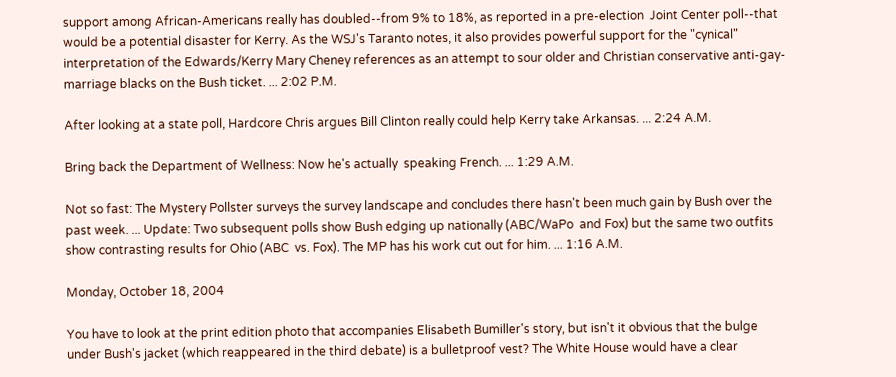support among African-Americans really has doubled--from 9% to 18%, as reported in a pre-election  Joint Center poll--that would be a potential disaster for Kerry. As the WSJ's Taranto notes, it also provides powerful support for the "cynical" interpretation of the Edwards/Kerry Mary Cheney references as an attempt to sour older and Christian conservative anti-gay-marriage blacks on the Bush ticket. ... 2:02 P.M.

After looking at a state poll, Hardcore Chris argues Bill Clinton really could help Kerry take Arkansas. ... 2:24 A.M.

Bring back the Department of Wellness: Now he's actually  speaking French. ... 1:29 A.M.

Not so fast: The Mystery Pollster surveys the survey landscape and concludes there hasn't been much gain by Bush over the past week. ... Update: Two subsequent polls show Bush edging up nationally (ABC/WaPo  and Fox) but the same two outfits show contrasting results for Ohio (ABC  vs. Fox). The MP has his work cut out for him. ... 1:16 A.M.

Monday, October 18, 2004

You have to look at the print edition photo that accompanies Elisabeth Bumiller's story, but isn't it obvious that the bulge under Bush's jacket (which reappeared in the third debate) is a bulletproof vest? The White House would have a clear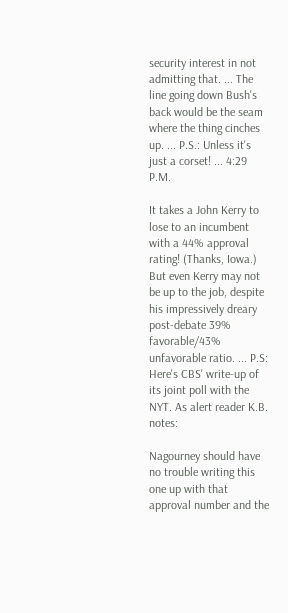security interest in not admitting that. ... The line going down Bush's back would be the seam where the thing cinches up. ... P.S.: Unless it's just a corset! ... 4:29 P.M.

It takes a John Kerry to lose to an incumbent with a 44% approval rating! (Thanks, Iowa.) But even Kerry may not be up to the job, despite his impressively dreary post-debate 39% favorable/43% unfavorable ratio. ... P.S: Here's CBS' write-up of its joint poll with the NYT. As alert reader K.B. notes:

Nagourney should have no trouble writing this one up with that approval number and the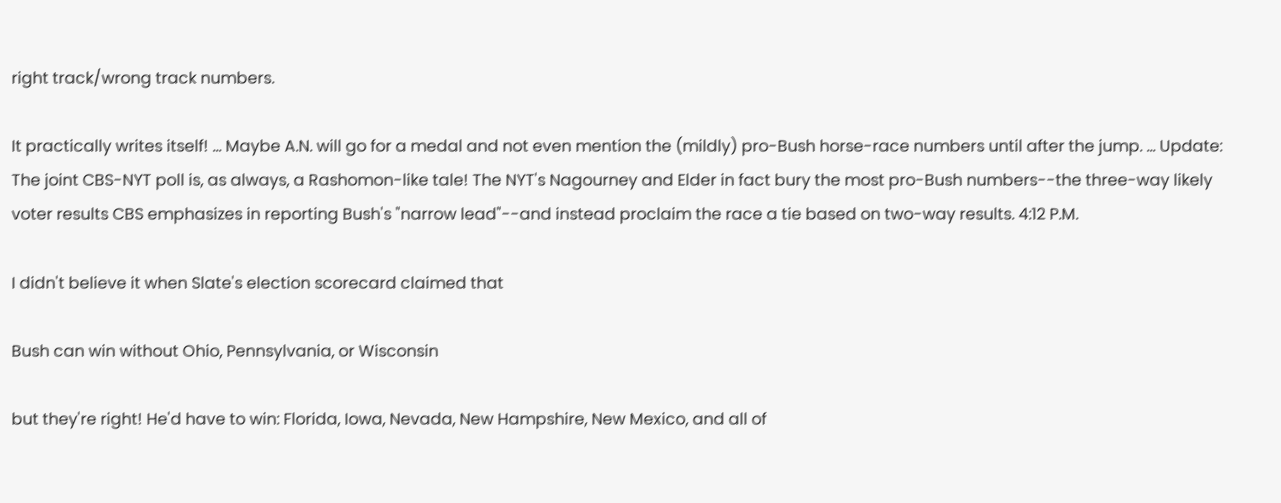right track/wrong track numbers.

It practically writes itself! ... Maybe A.N. will go for a medal and not even mention the (mildly) pro-Bush horse-race numbers until after the jump. ... Update: The joint CBS-NYT poll is, as always, a Rashomon-like tale! The NYT's Nagourney and Elder in fact bury the most pro-Bush numbers--the three-way likely voter results CBS emphasizes in reporting Bush's "narrow lead"--and instead proclaim the race a tie based on two-way results. 4:12 P.M.

I didn't believe it when Slate's election scorecard claimed that

Bush can win without Ohio, Pennsylvania, or Wisconsin

but they're right! He'd have to win: Florida, Iowa, Nevada, New Hampshire, New Mexico, and all of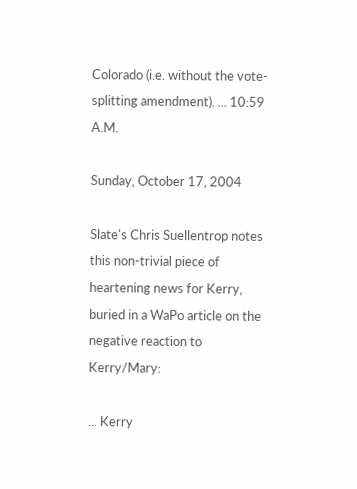Colorado (i.e. without the vote-splitting amendment). ... 10:59 A.M.

Sunday, October 17, 2004

Slate's Chris Suellentrop notes this non-trivial piece of heartening news for Kerry, buried in a WaPo article on the negative reaction to Kerry/Mary:

... Kerry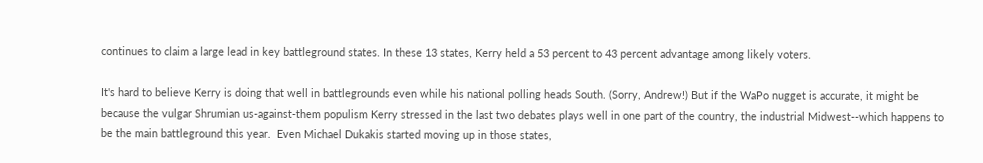continues to claim a large lead in key battleground states. In these 13 states, Kerry held a 53 percent to 43 percent advantage among likely voters.

It's hard to believe Kerry is doing that well in battlegrounds even while his national polling heads South. (Sorry, Andrew!) But if the WaPo nugget is accurate, it might be because the vulgar Shrumian us-against-them populism Kerry stressed in the last two debates plays well in one part of the country, the industrial Midwest--which happens to be the main battleground this year.  Even Michael Dukakis started moving up in those states,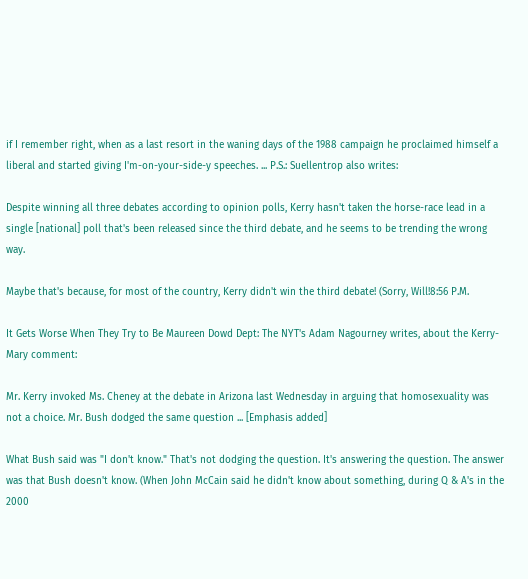if I remember right, when as a last resort in the waning days of the 1988 campaign he proclaimed himself a liberal and started giving I'm-on-your-side-y speeches. ... P.S.: Suellentrop also writes:

Despite winning all three debates according to opinion polls, Kerry hasn't taken the horse-race lead in a single [national] poll that's been released since the third debate, and he seems to be trending the wrong way.

Maybe that's because, for most of the country, Kerry didn't win the third debate! (Sorry, Will!8:56 P.M.

It Gets Worse When They Try to Be Maureen Dowd Dept: The NYT's Adam Nagourney writes, about the Kerry-Mary comment:

Mr. Kerry invoked Ms. Cheney at the debate in Arizona last Wednesday in arguing that homosexuality was not a choice. Mr. Bush dodged the same question ... [Emphasis added]

What Bush said was "I don't know." That's not dodging the question. It's answering the question. The answer was that Bush doesn't know. (When John McCain said he didn't know about something, during Q & A's in the 2000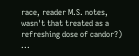race, reader M.S. notes, wasn't that treated as a refreshing dose of candor?) ...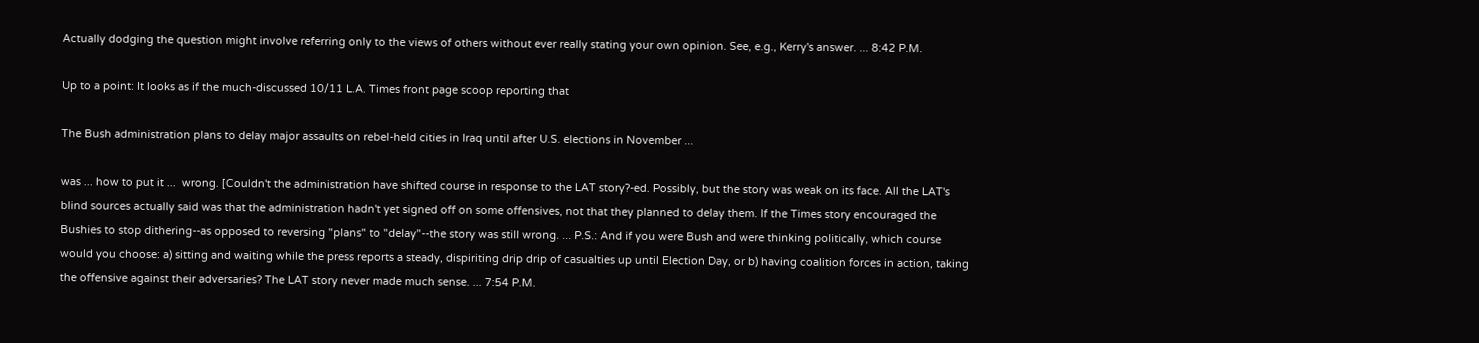Actually dodging the question might involve referring only to the views of others without ever really stating your own opinion. See, e.g., Kerry's answer. ... 8:42 P.M.

Up to a point: It looks as if the much-discussed 10/11 L.A. Times front page scoop reporting that

The Bush administration plans to delay major assaults on rebel-held cities in Iraq until after U.S. elections in November ...

was ... how to put it ...  wrong. [Couldn't the administration have shifted course in response to the LAT story?-ed. Possibly, but the story was weak on its face. All the LAT's blind sources actually said was that the administration hadn't yet signed off on some offensives, not that they planned to delay them. If the Times story encouraged the Bushies to stop dithering--as opposed to reversing "plans" to "delay"--the story was still wrong. ... P.S.: And if you were Bush and were thinking politically, which course would you choose: a) sitting and waiting while the press reports a steady, dispiriting drip drip of casualties up until Election Day, or b) having coalition forces in action, taking the offensive against their adversaries? The LAT story never made much sense. ... 7:54 P.M.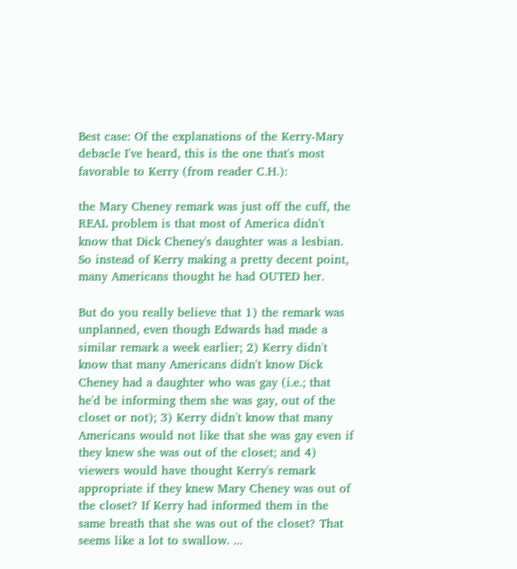Best case: Of the explanations of the Kerry-Mary debacle I've heard, this is the one that's most favorable to Kerry (from reader C.H.):

the Mary Cheney remark was just off the cuff, the REAL problem is that most of America didn't know that Dick Cheney's daughter was a lesbian.  So instead of Kerry making a pretty decent point, many Americans thought he had OUTED her.

But do you really believe that 1) the remark was unplanned, even though Edwards had made a similar remark a week earlier; 2) Kerry didn't know that many Americans didn't know Dick Cheney had a daughter who was gay (i.e.; that he'd be informing them she was gay, out of the closet or not); 3) Kerry didn't know that many Americans would not like that she was gay even if they knew she was out of the closet; and 4) viewers would have thought Kerry's remark appropriate if they knew Mary Cheney was out of the closet? If Kerry had informed them in the same breath that she was out of the closet? That seems like a lot to swallow. ...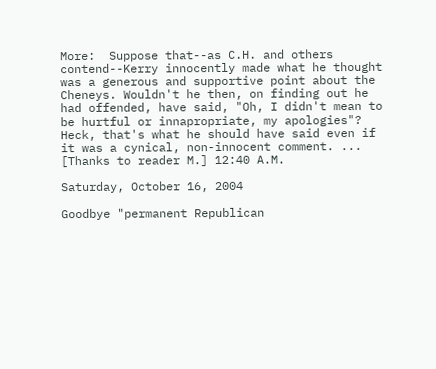More:  Suppose that--as C.H. and others contend--Kerry innocently made what he thought was a generous and supportive point about the Cheneys. Wouldn't he then, on finding out he had offended, have said, "Oh, I didn't mean to be hurtful or innapropriate, my apologies"? Heck, that's what he should have said even if it was a cynical, non-innocent comment. ... [Thanks to reader M.] 12:40 A.M.

Saturday, October 16, 2004

Goodbye "permanent Republican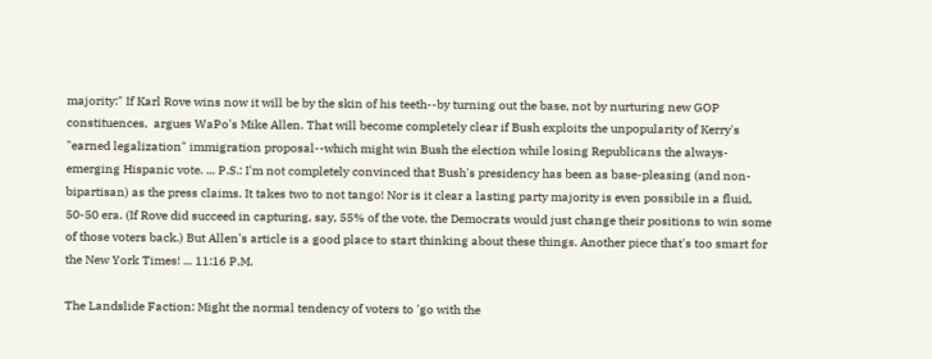majority:" If Karl Rove wins now it will be by the skin of his teeth--by turning out the base, not by nurturing new GOP constituences,  argues WaPo's Mike Allen. That will become completely clear if Bush exploits the unpopularity of Kerry's "earned legalization" immigration proposal--which might win Bush the election while losing Republicans the always-emerging Hispanic vote. ... P.S.: I'm not completely convinced that Bush's presidency has been as base-pleasing (and non-bipartisan) as the press claims. It takes two to not tango! Nor is it clear a lasting party majority is even possibile in a fluid, 50-50 era. (If Rove did succeed in capturing, say, 55% of the vote, the Democrats would just change their positions to win some of those voters back.) But Allen's article is a good place to start thinking about these things. Another piece that's too smart for the New York Times! ... 11:16 P.M.

The Landslide Faction: Might the normal tendency of voters to 'go with the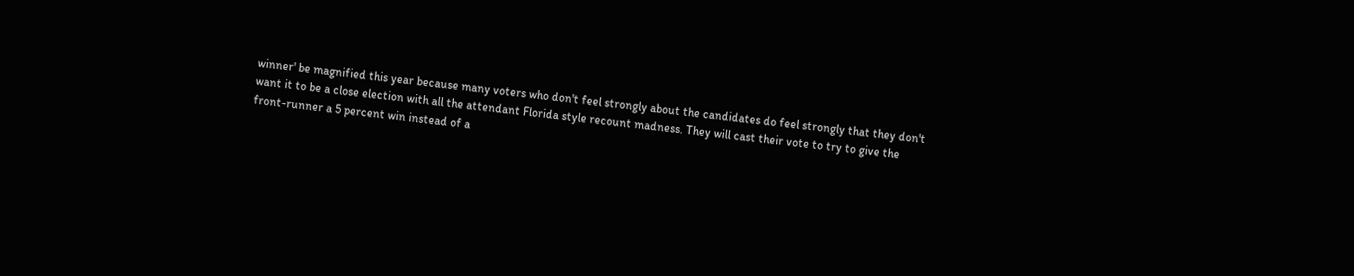winner' be magnified this year because many voters who don't feel strongly about the candidates do feel strongly that they don't want it to be a close election with all the attendant Florida style recount madness. They will cast their vote to try to give the front-runner a 5 percent win instead of a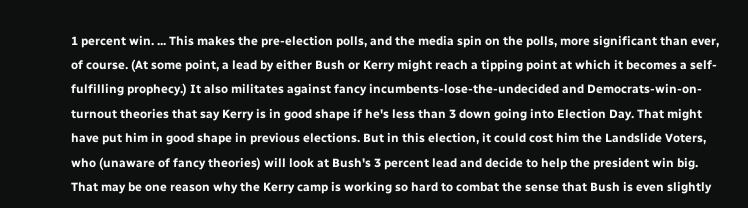1 percent win. ... This makes the pre-election polls, and the media spin on the polls, more significant than ever, of course. (At some point, a lead by either Bush or Kerry might reach a tipping point at which it becomes a self-fulfilling prophecy.) It also militates against fancy incumbents-lose-the-undecided and Democrats-win-on-turnout theories that say Kerry is in good shape if he's less than 3 down going into Election Day. That might have put him in good shape in previous elections. But in this election, it could cost him the Landslide Voters, who (unaware of fancy theories) will look at Bush's 3 percent lead and decide to help the president win big. That may be one reason why the Kerry camp is working so hard to combat the sense that Bush is even slightly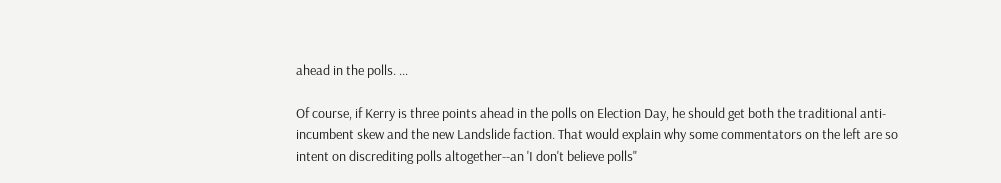ahead in the polls. ...

Of course, if Kerry is three points ahead in the polls on Election Day, he should get both the traditional anti-incumbent skew and the new Landslide faction. That would explain why some commentators on the left are so intent on discrediting polls altogether--an 'I don't believe polls"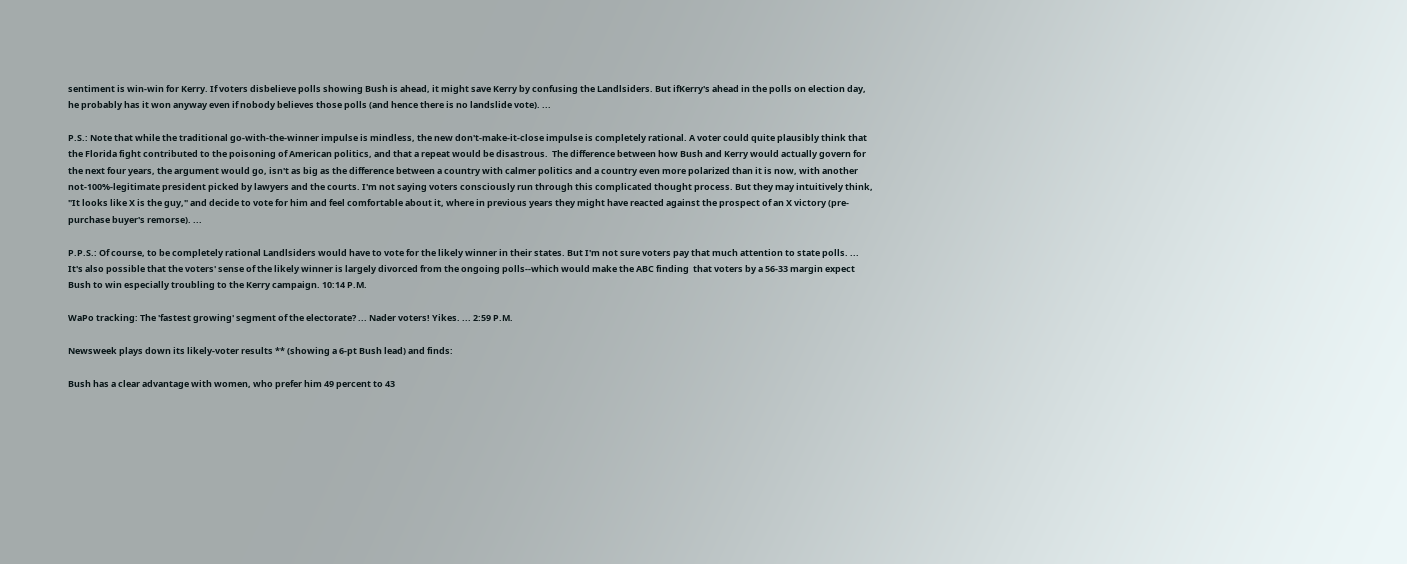sentiment is win-win for Kerry. If voters disbelieve polls showing Bush is ahead, it might save Kerry by confusing the Landlsiders. But ifKerry's ahead in the polls on election day, he probably has it won anyway even if nobody believes those polls (and hence there is no landslide vote). ...

P.S.: Note that while the traditional go-with-the-winner impulse is mindless, the new don't-make-it-close impulse is completely rational. A voter could quite plausibly think that the Florida fight contributed to the poisoning of American politics, and that a repeat would be disastrous.  The difference between how Bush and Kerry would actually govern for the next four years, the argument would go, isn't as big as the difference between a country with calmer politics and a country even more polarized than it is now, with another not-100%-legitimate president picked by lawyers and the courts. I'm not saying voters consciously run through this complicated thought process. But they may intuitively think, "It looks like X is the guy," and decide to vote for him and feel comfortable about it, where in previous years they might have reacted against the prospect of an X victory (pre-purchase buyer's remorse). ...

P.P.S.: Of course, to be completely rational Landlsiders would have to vote for the likely winner in their states. But I'm not sure voters pay that much attention to state polls. ... It's also possible that the voters' sense of the likely winner is largely divorced from the ongoing polls--which would make the ABC finding  that voters by a 56-33 margin expect Bush to win especially troubling to the Kerry campaign. 10:14 P.M.

WaPo tracking: The 'fastest growing' segment of the electorate? ... Nader voters! Yikes. ... 2:59 P.M.

Newsweek plays down its likely-voter results ** (showing a 6-pt Bush lead) and finds:

Bush has a clear advantage with women, who prefer him 49 percent to 43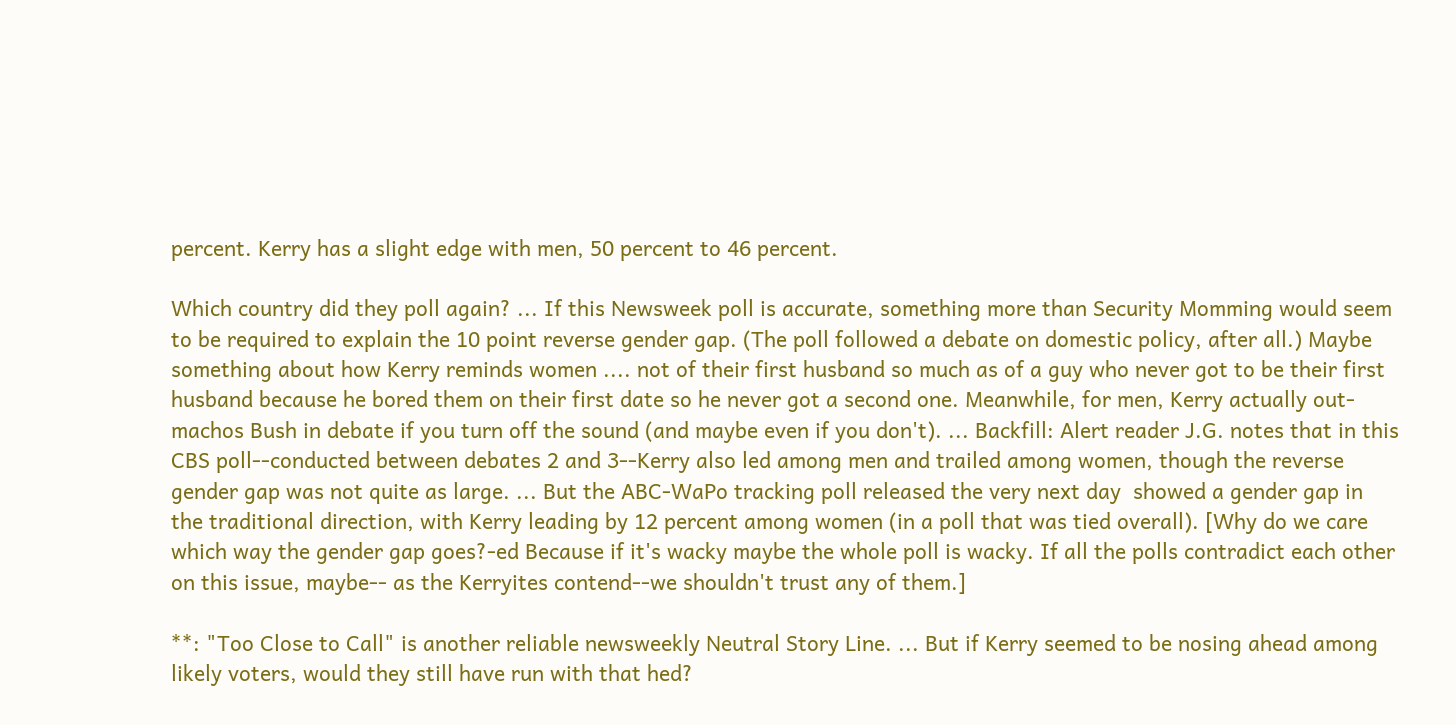percent. Kerry has a slight edge with men, 50 percent to 46 percent.

Which country did they poll again? ... If this Newsweek poll is accurate, something more than Security Momming would seem to be required to explain the 10 point reverse gender gap. (The poll followed a debate on domestic policy, after all.) Maybe something about how Kerry reminds women .... not of their first husband so much as of a guy who never got to be their first husband because he bored them on their first date so he never got a second one. Meanwhile, for men, Kerry actually out-machos Bush in debate if you turn off the sound (and maybe even if you don't). ... Backfill: Alert reader J.G. notes that in this CBS poll--conducted between debates 2 and 3--Kerry also led among men and trailed among women, though the reverse gender gap was not quite as large. ... But the ABC-WaPo tracking poll released the very next day  showed a gender gap in the traditional direction, with Kerry leading by 12 percent among women (in a poll that was tied overall). [Why do we care which way the gender gap goes?-ed Because if it's wacky maybe the whole poll is wacky. If all the polls contradict each other on this issue, maybe-- as the Kerryites contend--we shouldn't trust any of them.]

**: "Too Close to Call" is another reliable newsweekly Neutral Story Line. ... But if Kerry seemed to be nosing ahead among likely voters, would they still have run with that hed?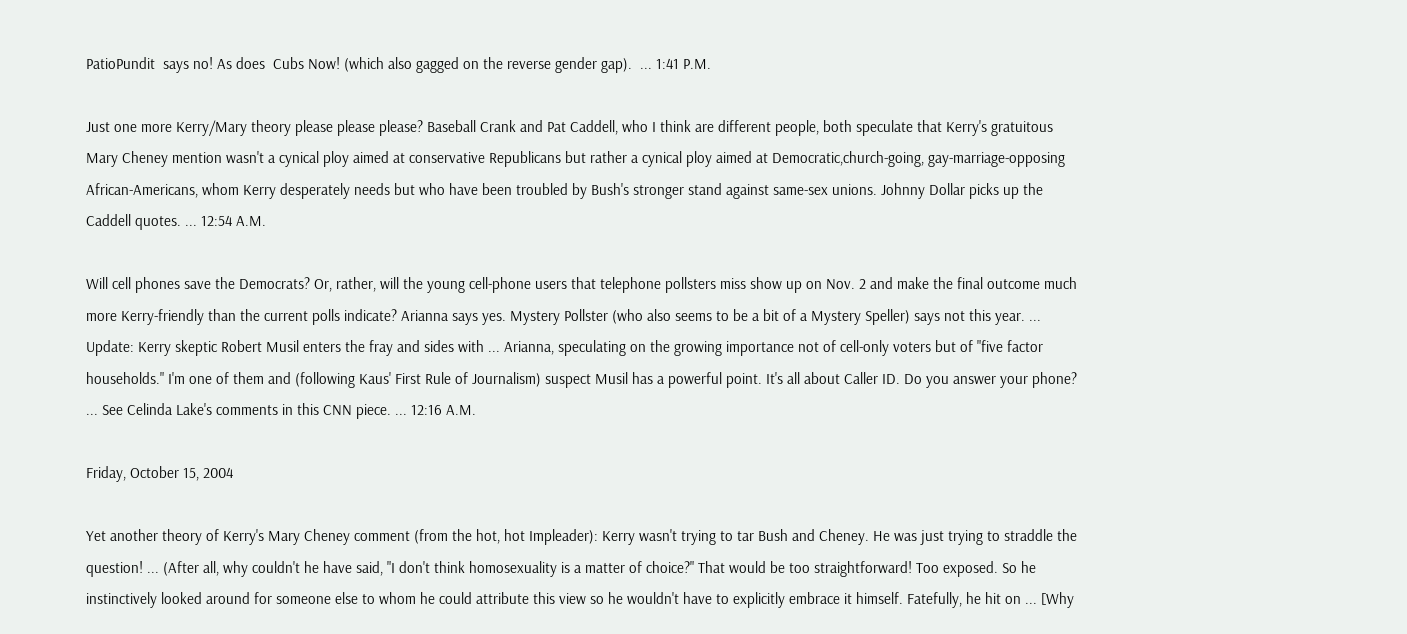PatioPundit  says no! As does  Cubs Now! (which also gagged on the reverse gender gap).  ... 1:41 P.M.

Just one more Kerry/Mary theory please please please? Baseball Crank and Pat Caddell, who I think are different people, both speculate that Kerry's gratuitous Mary Cheney mention wasn't a cynical ploy aimed at conservative Republicans but rather a cynical ploy aimed at Democratic,church-going, gay-marriage-opposing African-Americans, whom Kerry desperately needs but who have been troubled by Bush's stronger stand against same-sex unions. Johnny Dollar picks up the Caddell quotes. ... 12:54 A.M.

Will cell phones save the Democrats? Or, rather, will the young cell-phone users that telephone pollsters miss show up on Nov. 2 and make the final outcome much more Kerry-friendly than the current polls indicate? Arianna says yes. Mystery Pollster (who also seems to be a bit of a Mystery Speller) says not this year. ... Update: Kerry skeptic Robert Musil enters the fray and sides with ... Arianna, speculating on the growing importance not of cell-only voters but of "five factor households." I'm one of them and (following Kaus' First Rule of Journalism) suspect Musil has a powerful point. It's all about Caller ID. Do you answer your phone? ... See Celinda Lake's comments in this CNN piece. ... 12:16 A.M.

Friday, October 15, 2004

Yet another theory of Kerry's Mary Cheney comment (from the hot, hot Impleader): Kerry wasn't trying to tar Bush and Cheney. He was just trying to straddle the question! ... (After all, why couldn't he have said, "I don't think homosexuality is a matter of choice?" That would be too straightforward! Too exposed. So he instinctively looked around for someone else to whom he could attribute this view so he wouldn't have to explicitly embrace it himself. Fatefully, he hit on ... [Why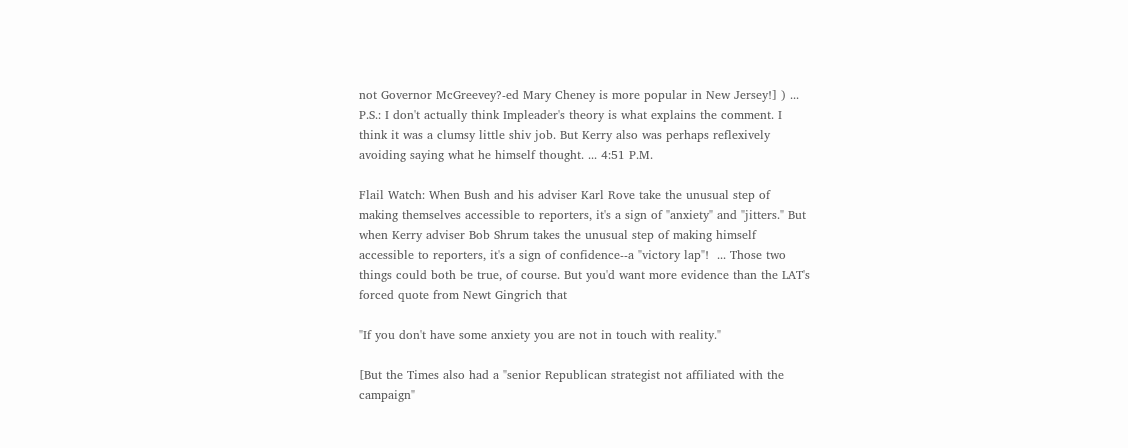not Governor McGreevey?-ed Mary Cheney is more popular in New Jersey!] ) ... P.S.: I don't actually think Impleader's theory is what explains the comment. I think it was a clumsy little shiv job. But Kerry also was perhaps reflexively avoiding saying what he himself thought. ... 4:51 P.M.

Flail Watch: When Bush and his adviser Karl Rove take the unusual step of making themselves accessible to reporters, it's a sign of "anxiety" and "jitters." But when Kerry adviser Bob Shrum takes the unusual step of making himself accessible to reporters, it's a sign of confidence--a "victory lap"!  ... Those two things could both be true, of course. But you'd want more evidence than the LAT's forced quote from Newt Gingrich that

"If you don't have some anxiety you are not in touch with reality."

[But the Times also had a "senior Republican strategist not affiliated with the campaign"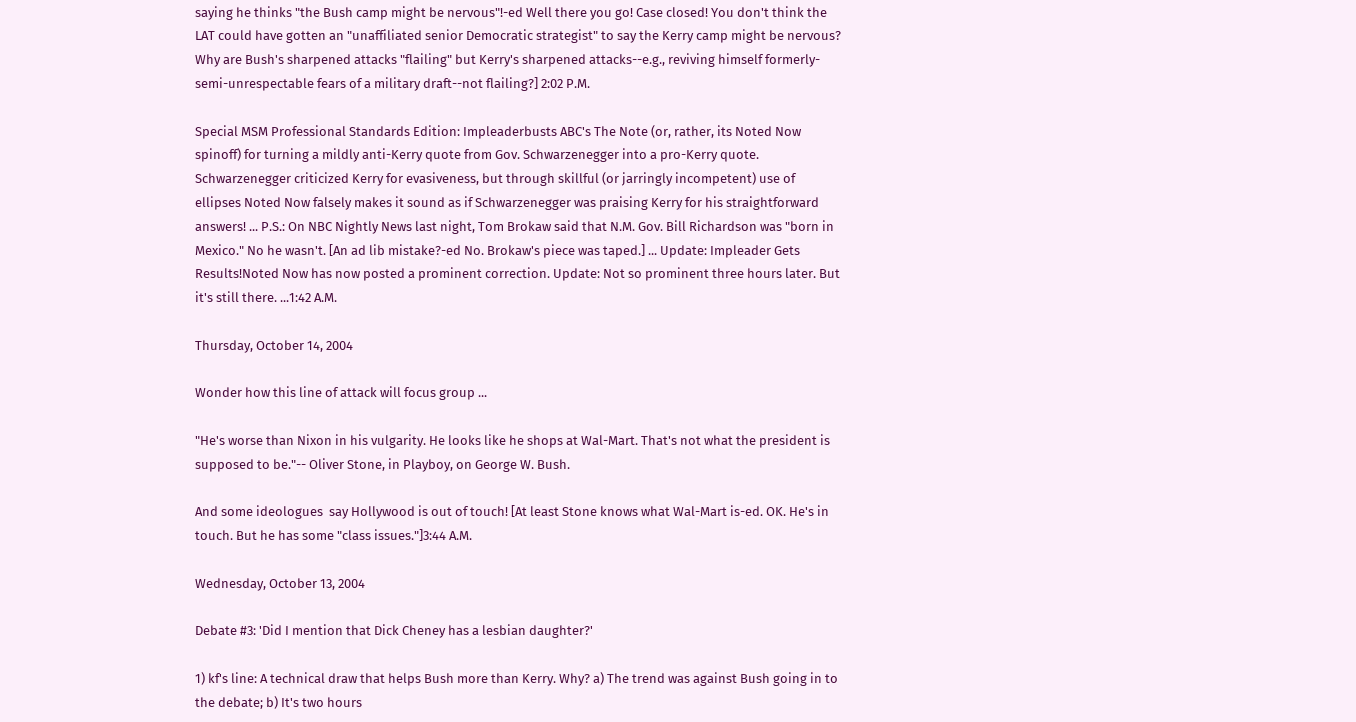saying he thinks "the Bush camp might be nervous"!-ed Well there you go! Case closed! You don't think the LAT could have gotten an "unaffiliated senior Democratic strategist" to say the Kerry camp might be nervous? Why are Bush's sharpened attacks "flailing" but Kerry's sharpened attacks--e.g., reviving himself formerly-semi-unrespectable fears of a military draft--not flailing?] 2:02 P.M.

Special MSM Professional Standards Edition: Impleaderbusts ABC's The Note (or, rather, its Noted Now spinoff) for turning a mildly anti-Kerry quote from Gov. Schwarzenegger into a pro-Kerry quote. Schwarzenegger criticized Kerry for evasiveness, but through skillful (or jarringly incompetent) use of ellipses Noted Now falsely makes it sound as if Schwarzenegger was praising Kerry for his straightforward answers! ... P.S.: On NBC Nightly News last night, Tom Brokaw said that N.M. Gov. Bill Richardson was "born in Mexico." No he wasn't. [An ad lib mistake?-ed No. Brokaw's piece was taped.] ... Update: Impleader Gets Results!Noted Now has now posted a prominent correction. Update: Not so prominent three hours later. But it's still there. ...1:42 A.M.

Thursday, October 14, 2004

Wonder how this line of attack will focus group ...

"He's worse than Nixon in his vulgarity. He looks like he shops at Wal-Mart. That's not what the president is supposed to be."-- Oliver Stone, in Playboy, on George W. Bush.

And some ideologues  say Hollywood is out of touch! [At least Stone knows what Wal-Mart is-ed. OK. He's in touch. But he has some "class issues."]3:44 A.M.

Wednesday, October 13, 2004

Debate #3: 'Did I mention that Dick Cheney has a lesbian daughter?'

1) kf's line: A technical draw that helps Bush more than Kerry. Why? a) The trend was against Bush going in to the debate; b) It's two hours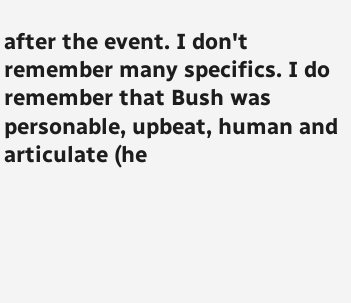after the event. I don't remember many specifics. I do remember that Bush was personable, upbeat, human and articulate (he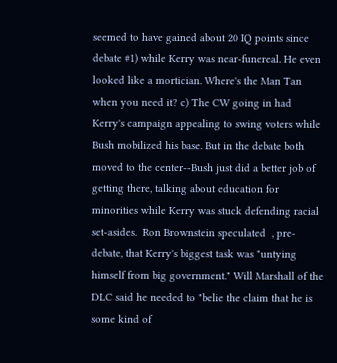seemed to have gained about 20 IQ points since debate #1) while Kerry was near-funereal. He even looked like a mortician. Where's the Man Tan when you need it? c) The CW going in had Kerry's campaign appealing to swing voters while Bush mobilized his base. But in the debate both moved to the center--Bush just did a better job of getting there, talking about education for minorities while Kerry was stuck defending racial set-asides.  Ron Brownstein speculated  , pre-debate, that Kerry's biggest task was "untying himself from big government." Will Marshall of the DLC said he needed to "belie the claim that he is some kind of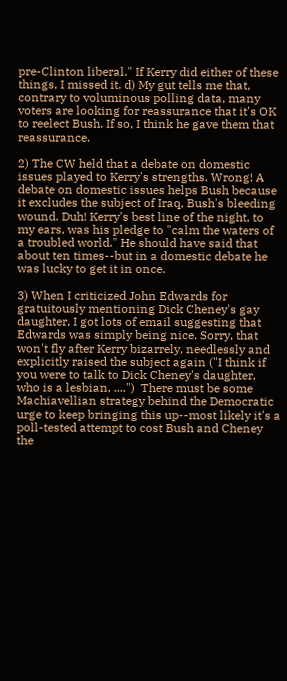pre-Clinton liberal." If Kerry did either of these things, I missed it. d) My gut tells me that, contrary to voluminous polling data, many voters are looking for reassurance that it's OK to reelect Bush. If so, I think he gave them that reassurance.

2) The CW held that a debate on domestic issues played to Kerry's strengths. Wrong! A debate on domestic issues helps Bush because it excludes the subject of Iraq, Bush's bleeding wound. Duh! Kerry's best line of the night, to my ears, was his pledge to "calm the waters of a troubled world." He should have said that about ten times--but in a domestic debate he was lucky to get it in once.

3) When I criticized John Edwards for gratuitously mentioning Dick Cheney's gay daughter, I got lots of email suggesting that Edwards was simply being nice. Sorry, that won't fly after Kerry bizarrely, needlessly and explicitly raised the subject again ("I think if you were to talk to Dick Cheney's daughter, who is a lesbian, ....")  There must be some Machiavellian strategy behind the Democratic urge to keep bringing this up--most likely it's a poll-tested attempt to cost Bush and Cheney the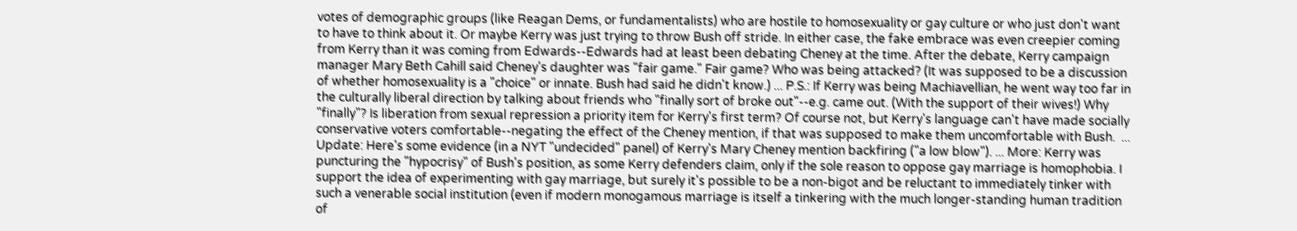votes of demographic groups (like Reagan Dems, or fundamentalists) who are hostile to homosexuality or gay culture or who just don't want to have to think about it. Or maybe Kerry was just trying to throw Bush off stride. In either case, the fake embrace was even creepier coming from Kerry than it was coming from Edwards--Edwards had at least been debating Cheney at the time. After the debate, Kerry campaign manager Mary Beth Cahill said Cheney's daughter was "fair game." Fair game? Who was being attacked? (It was supposed to be a discussion of whether homosexuality is a "choice" or innate. Bush had said he didn't know.) ... P.S.: If Kerry was being Machiavellian, he went way too far in the culturally liberal direction by talking about friends who "finally sort of broke out"--e.g. came out. (With the support of their wives!) Why "finally"? Is liberation from sexual repression a priority item for Kerry's first term? Of course not, but Kerry's language can't have made socially conservative voters comfortable--negating the effect of the Cheney mention, if that was supposed to make them uncomfortable with Bush.  ... Update: Here's some evidence (in a NYT "undecided" panel) of Kerry's Mary Cheney mention backfiring ("a low blow"). ... More: Kerry was puncturing the "hypocrisy" of Bush's position, as some Kerry defenders claim, only if the sole reason to oppose gay marriage is homophobia. I support the idea of experimenting with gay marriage, but surely it's possible to be a non-bigot and be reluctant to immediately tinker with such a venerable social institution (even if modern monogamous marriage is itself a tinkering with the much longer-standing human tradition of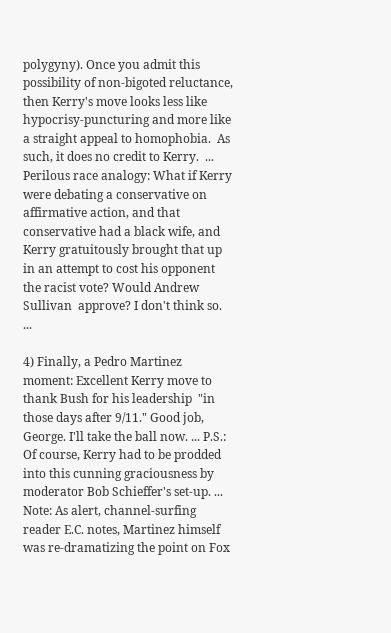polygyny). Once you admit this possibility of non-bigoted reluctance, then Kerry's move looks less like hypocrisy-puncturing and more like a straight appeal to homophobia.  As such, it does no credit to Kerry.  ... Perilous race analogy: What if Kerry were debating a conservative on affirmative action, and that conservative had a black wife, and Kerry gratuitously brought that up in an attempt to cost his opponent the racist vote? Would Andrew Sullivan  approve? I don't think so. ...

4) Finally, a Pedro Martinez moment: Excellent Kerry move to thank Bush for his leadership  "in those days after 9/11." Good job, George. I'll take the ball now. ... P.S.: Of course, Kerry had to be prodded into this cunning graciousness by moderator Bob Schieffer's set-up. ... Note: As alert, channel-surfing reader E.C. notes, Martinez himself was re-dramatizing the point on Fox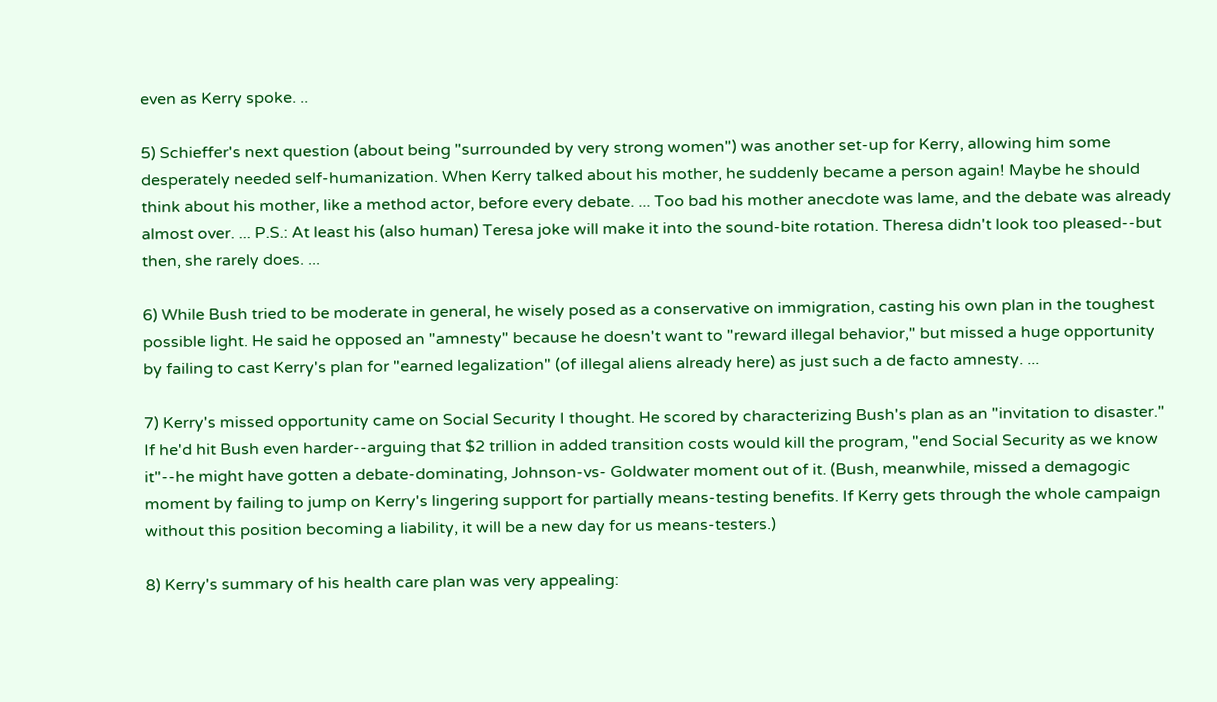even as Kerry spoke. ..

5) Schieffer's next question (about being "surrounded by very strong women") was another set-up for Kerry, allowing him some desperately needed self-humanization. When Kerry talked about his mother, he suddenly became a person again! Maybe he should think about his mother, like a method actor, before every debate. ... Too bad his mother anecdote was lame, and the debate was already almost over. ... P.S.: At least his (also human) Teresa joke will make it into the sound-bite rotation. Theresa didn't look too pleased--but then, she rarely does. ...

6) While Bush tried to be moderate in general, he wisely posed as a conservative on immigration, casting his own plan in the toughest possible light. He said he opposed an "amnesty" because he doesn't want to "reward illegal behavior," but missed a huge opportunity by failing to cast Kerry's plan for "earned legalization" (of illegal aliens already here) as just such a de facto amnesty. ...

7) Kerry's missed opportunity came on Social Security I thought. He scored by characterizing Bush's plan as an "invitation to disaster." If he'd hit Bush even harder--arguing that $2 trillion in added transition costs would kill the program, "end Social Security as we know it"--he might have gotten a debate-dominating, Johnson-vs- Goldwater moment out of it. (Bush, meanwhile, missed a demagogic moment by failing to jump on Kerry's lingering support for partially means-testing benefits. If Kerry gets through the whole campaign without this position becoming a liability, it will be a new day for us means-testers.)

8) Kerry's summary of his health care plan was very appealing: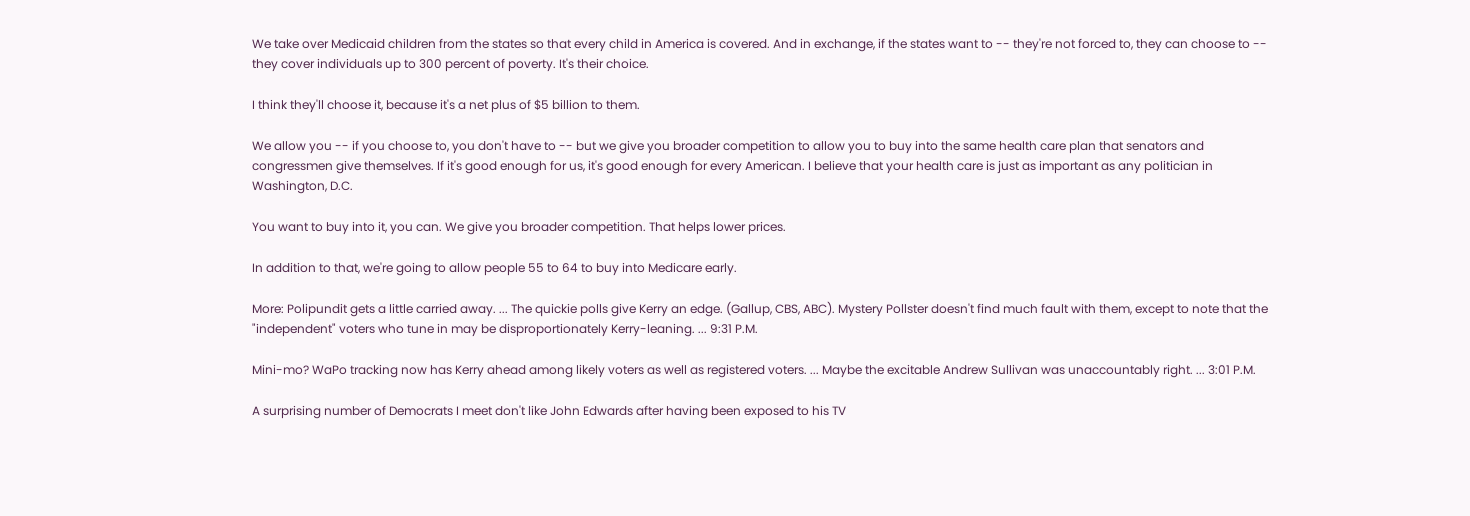We take over Medicaid children from the states so that every child in America is covered. And in exchange, if the states want to -- they're not forced to, they can choose to -- they cover individuals up to 300 percent of poverty. It's their choice.

I think they'll choose it, because it's a net plus of $5 billion to them.

We allow you -- if you choose to, you don't have to -- but we give you broader competition to allow you to buy into the same health care plan that senators and congressmen give themselves. If it's good enough for us, it's good enough for every American. I believe that your health care is just as important as any politician in Washington, D.C.

You want to buy into it, you can. We give you broader competition. That helps lower prices.

In addition to that, we're going to allow people 55 to 64 to buy into Medicare early.

More: Polipundit gets a little carried away. ... The quickie polls give Kerry an edge. (Gallup, CBS, ABC). Mystery Pollster doesn't find much fault with them, except to note that the "independent" voters who tune in may be disproportionately Kerry-leaning. ... 9:31 P.M.

Mini-mo? WaPo tracking now has Kerry ahead among likely voters as well as registered voters. ... Maybe the excitable Andrew Sullivan was unaccountably right. ... 3:01 P.M.

A surprising number of Democrats I meet don't like John Edwards after having been exposed to his TV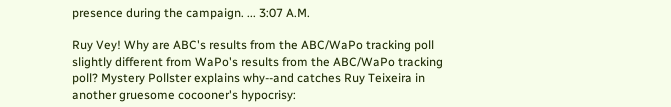presence during the campaign. ... 3:07 A.M.

Ruy Vey! Why are ABC's results from the ABC/WaPo tracking poll slightly different from WaPo's results from the ABC/WaPo tracking poll? Mystery Pollster explains why--and catches Ruy Teixeira in another gruesome cocooner's hypocrisy: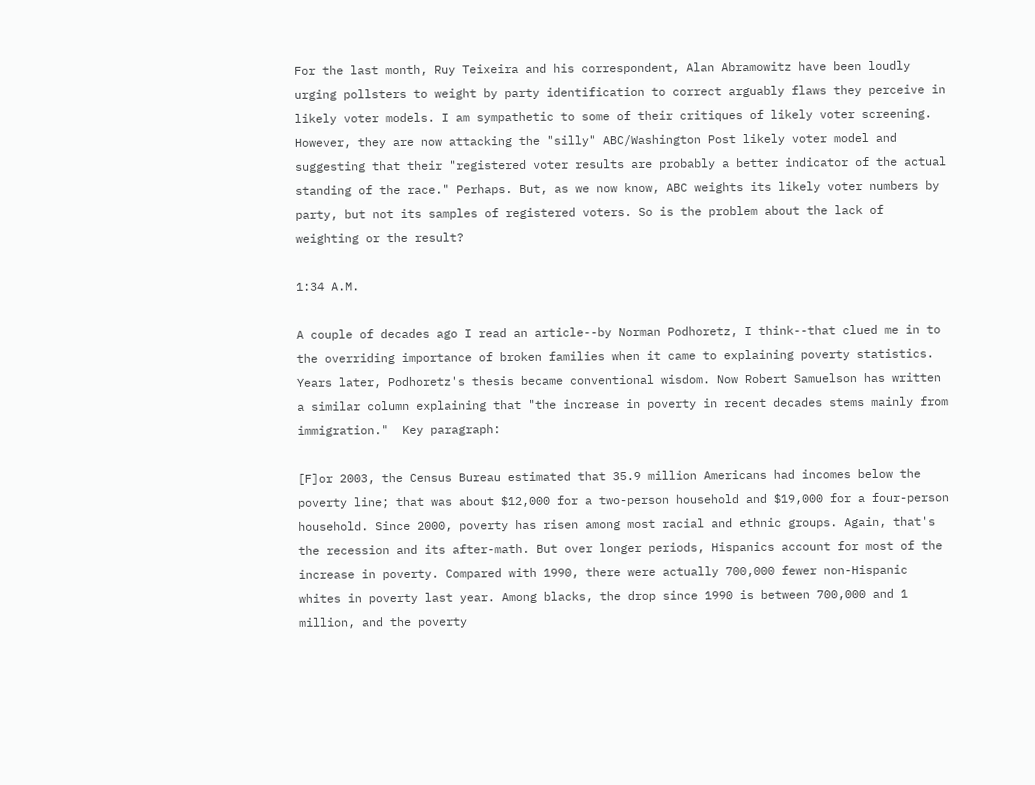For the last month, Ruy Teixeira and his correspondent, Alan Abramowitz have been loudly urging pollsters to weight by party identification to correct arguably flaws they perceive in likely voter models. I am sympathetic to some of their critiques of likely voter screening. However, they are now attacking the "silly" ABC/Washington Post likely voter model and suggesting that their "registered voter results are probably a better indicator of the actual standing of the race." Perhaps. But, as we now know, ABC weights its likely voter numbers by party, but not its samples of registered voters. So is the problem about the lack of weighting or the result?

1:34 A.M.

A couple of decades ago I read an article--by Norman Podhoretz, I think--that clued me in to the overriding importance of broken families when it came to explaining poverty statistics. Years later, Podhoretz's thesis became conventional wisdom. Now Robert Samuelson has written a similar column explaining that "the increase in poverty in recent decades stems mainly from immigration."  Key paragraph:

[F]or 2003, the Census Bureau estimated that 35.9 million Americans had incomes below the poverty line; that was about $12,000 for a two-person household and $19,000 for a four-person household. Since 2000, poverty has risen among most racial and ethnic groups. Again, that's the recession and its after-math. But over longer periods, Hispanics account for most of the increase in poverty. Compared with 1990, there were actually 700,000 fewer non-Hispanic whites in poverty last year. Among blacks, the drop since 1990 is between 700,000 and 1 million, and the poverty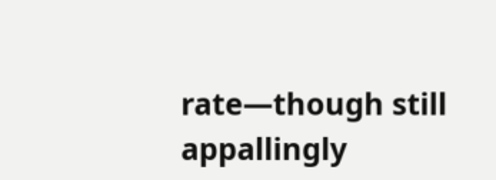rate—though still appallingly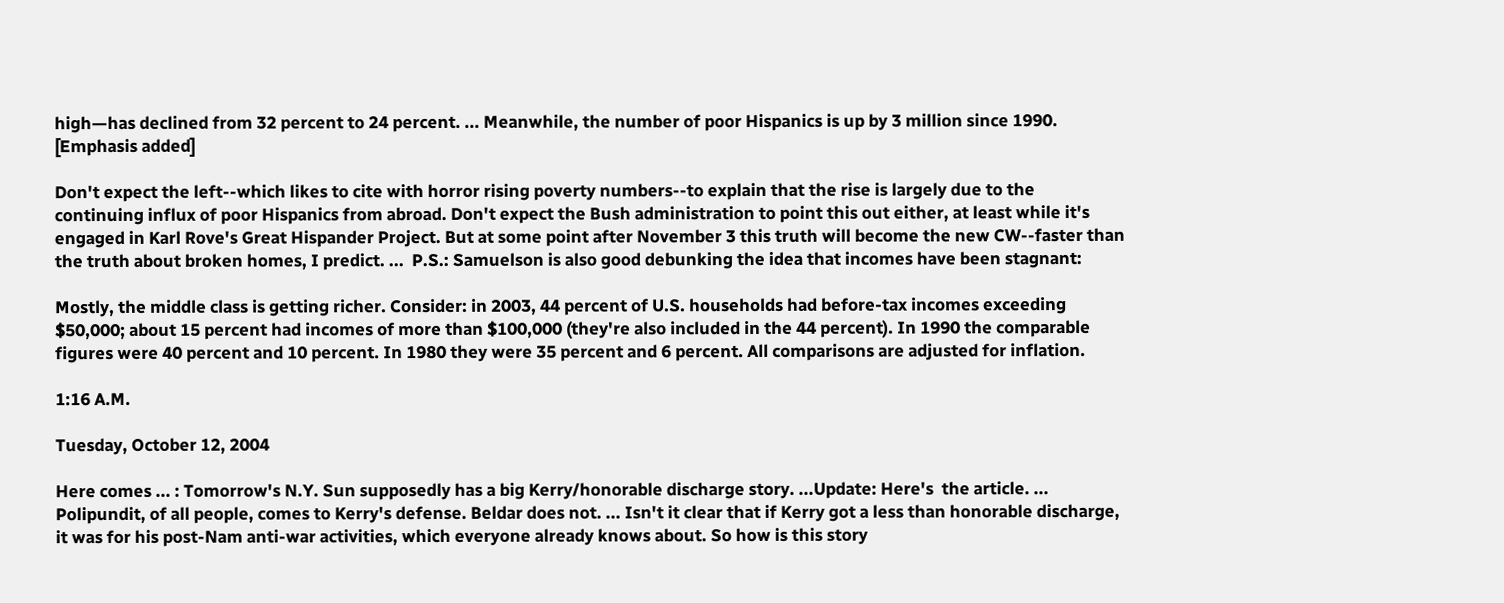high—has declined from 32 percent to 24 percent. ... Meanwhile, the number of poor Hispanics is up by 3 million since 1990. [Emphasis added]

Don't expect the left--which likes to cite with horror rising poverty numbers--to explain that the rise is largely due to the continuing influx of poor Hispanics from abroad. Don't expect the Bush administration to point this out either, at least while it's engaged in Karl Rove's Great Hispander Project. But at some point after November 3 this truth will become the new CW--faster than the truth about broken homes, I predict. ...  P.S.: Samuelson is also good debunking the idea that incomes have been stagnant:

Mostly, the middle class is getting richer. Consider: in 2003, 44 percent of U.S. households had before-tax incomes exceeding $50,000; about 15 percent had incomes of more than $100,000 (they're also included in the 44 percent). In 1990 the comparable figures were 40 percent and 10 percent. In 1980 they were 35 percent and 6 percent. All comparisons are adjusted for inflation.

1:16 A.M.

Tuesday, October 12, 2004

Here comes ... : Tomorrow's N.Y. Sun supposedly has a big Kerry/honorable discharge story. ...Update: Here's  the article. ... Polipundit, of all people, comes to Kerry's defense. Beldar does not. ... Isn't it clear that if Kerry got a less than honorable discharge, it was for his post-Nam anti-war activities, which everyone already knows about. So how is this story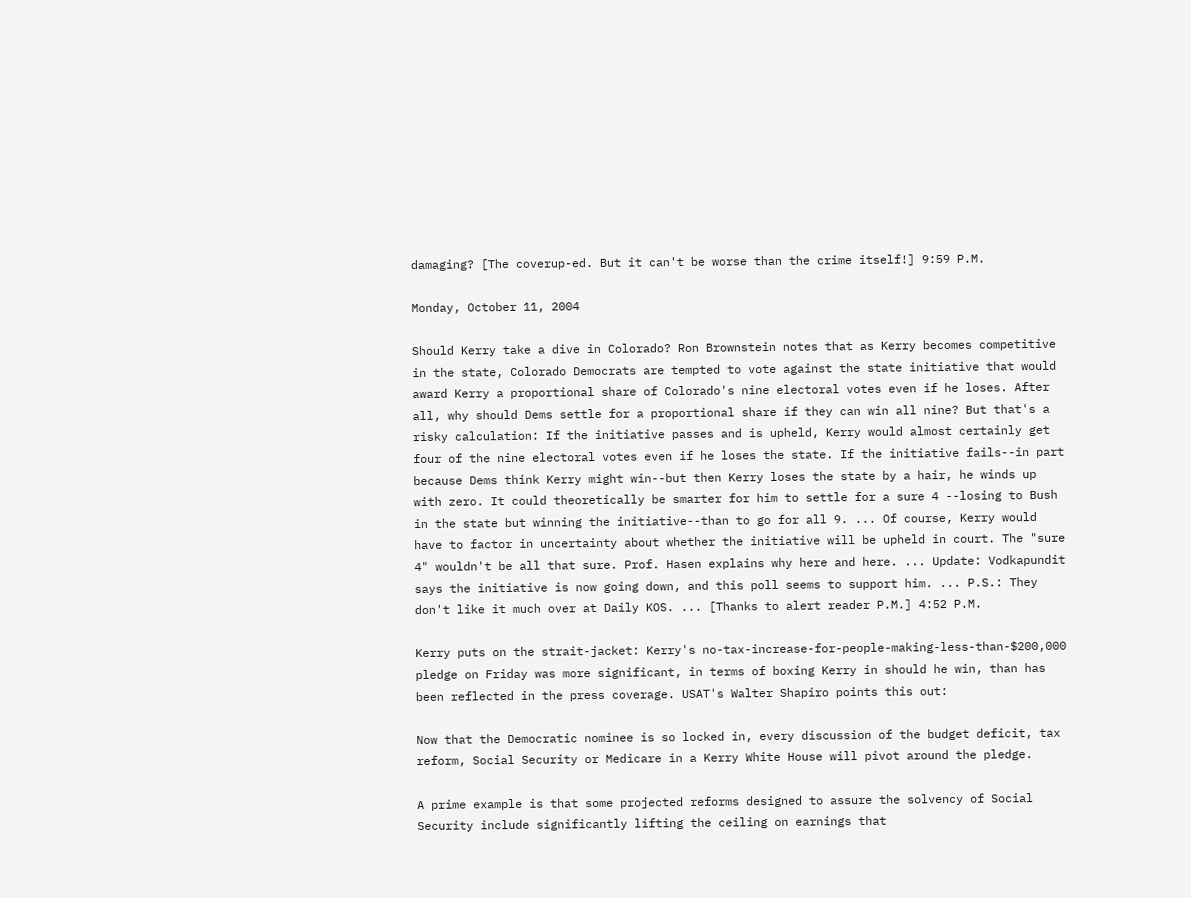damaging? [The coverup-ed. But it can't be worse than the crime itself!] 9:59 P.M.

Monday, October 11, 2004

Should Kerry take a dive in Colorado? Ron Brownstein notes that as Kerry becomes competitive in the state, Colorado Democrats are tempted to vote against the state initiative that would award Kerry a proportional share of Colorado's nine electoral votes even if he loses. After all, why should Dems settle for a proportional share if they can win all nine? But that's a risky calculation: If the initiative passes and is upheld, Kerry would almost certainly get four of the nine electoral votes even if he loses the state. If the initiative fails--in part because Dems think Kerry might win--but then Kerry loses the state by a hair, he winds up with zero. It could theoretically be smarter for him to settle for a sure 4 --losing to Bush in the state but winning the initiative--than to go for all 9. ... Of course, Kerry would have to factor in uncertainty about whether the initiative will be upheld in court. The "sure 4" wouldn't be all that sure. Prof. Hasen explains why here and here. ... Update: Vodkapundit says the initiative is now going down, and this poll seems to support him. ... P.S.: They don't like it much over at Daily KOS. ... [Thanks to alert reader P.M.] 4:52 P.M.

Kerry puts on the strait-jacket: Kerry's no-tax-increase-for-people-making-less-than-$200,000 pledge on Friday was more significant, in terms of boxing Kerry in should he win, than has been reflected in the press coverage. USAT's Walter Shapiro points this out:

Now that the Democratic nominee is so locked in, every discussion of the budget deficit, tax reform, Social Security or Medicare in a Kerry White House will pivot around the pledge.

A prime example is that some projected reforms designed to assure the solvency of Social Security include significantly lifting the ceiling on earnings that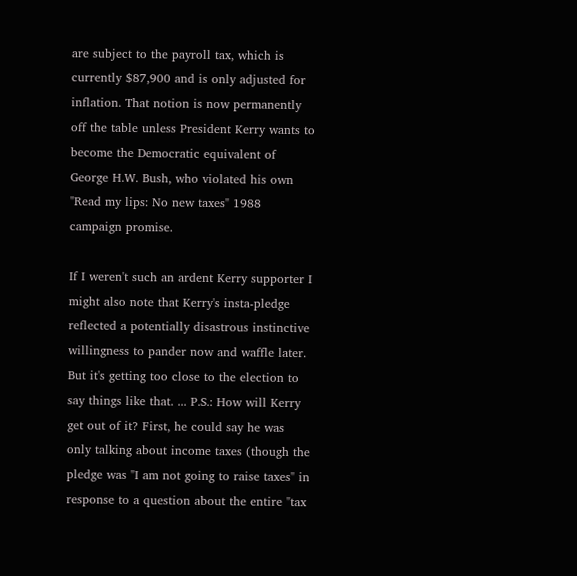are subject to the payroll tax, which is currently $87,900 and is only adjusted for inflation. That notion is now permanently off the table unless President Kerry wants to become the Democratic equivalent of George H.W. Bush, who violated his own "Read my lips: No new taxes" 1988 campaign promise.

If I weren't such an ardent Kerry supporter I might also note that Kerry's insta-pledge reflected a potentially disastrous instinctive willingness to pander now and waffle later. But it's getting too close to the election to say things like that. ... P.S.: How will Kerry get out of it? First, he could say he was only talking about income taxes (though the pledge was "I am not going to raise taxes" in response to a question about the entire "tax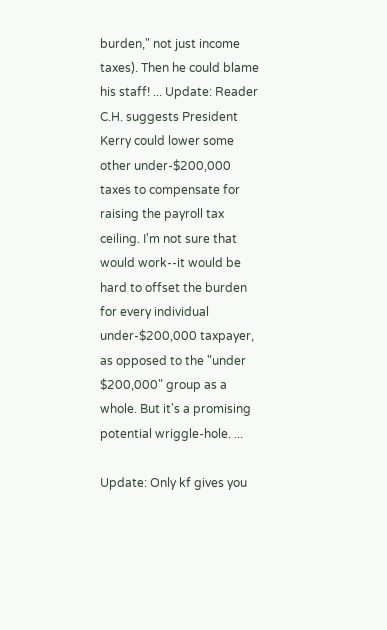burden," not just income taxes). Then he could blame his staff! ... Update: Reader C.H. suggests President Kerry could lower some other under-$200,000 taxes to compensate for raising the payroll tax ceiling. I'm not sure that would work--it would be hard to offset the burden for every individual under-$200,000 taxpayer, as opposed to the "under $200,000" group as a whole. But it's a promising potential wriggle-hole. ...

Update: Only kf gives you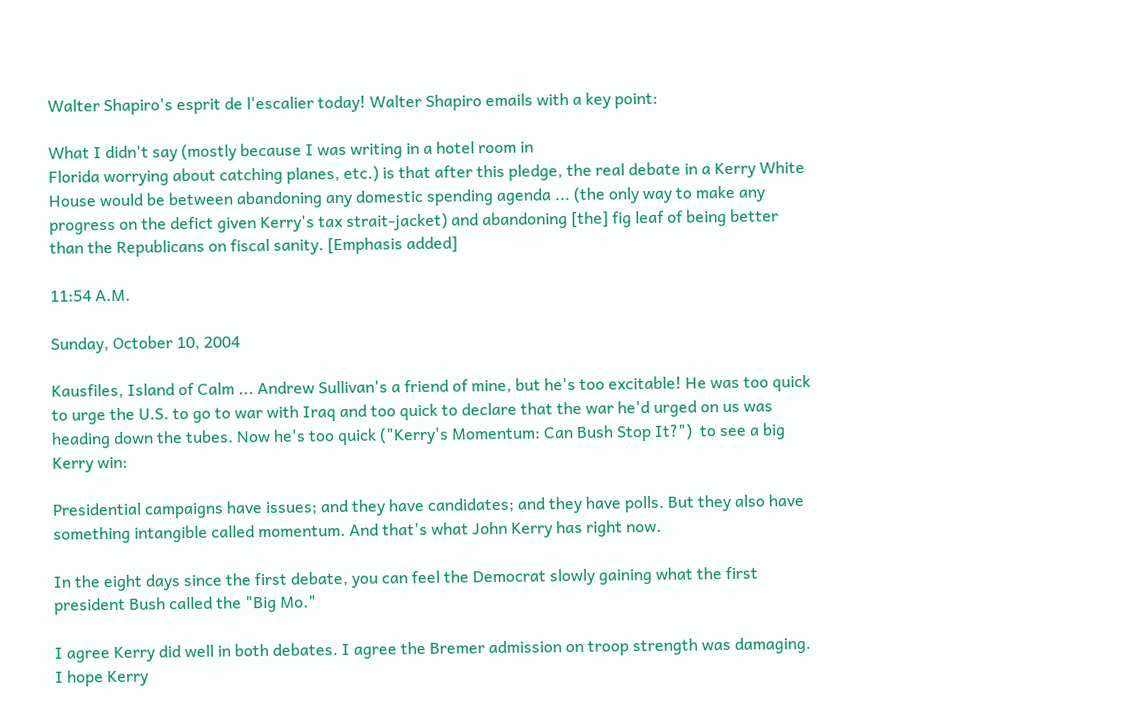Walter Shapiro's esprit de l'escalier today! Walter Shapiro emails with a key point:

What I didn't say (mostly because I was writing in a hotel room in
Florida worrying about catching planes, etc.) is that after this pledge, the real debate in a Kerry White House would be between abandoning any domestic spending agenda ... (the only way to make any progress on the defict given Kerry's tax strait-jacket) and abandoning [the] fig leaf of being better than the Republicans on fiscal sanity. [Emphasis added]

11:54 A.M.

Sunday, October 10, 2004

Kausfiles, Island of Calm ... Andrew Sullivan's a friend of mine, but he's too excitable! He was too quick to urge the U.S. to go to war with Iraq and too quick to declare that the war he'd urged on us was heading down the tubes. Now he's too quick ("Kerry's Momentum: Can Bush Stop It?")  to see a big Kerry win:

Presidential campaigns have issues; and they have candidates; and they have polls. But they also have something intangible called momentum. And that's what John Kerry has right now.

In the eight days since the first debate, you can feel the Democrat slowly gaining what the first president Bush called the "Big Mo."

I agree Kerry did well in both debates. I agree the Bremer admission on troop strength was damaging. I hope Kerry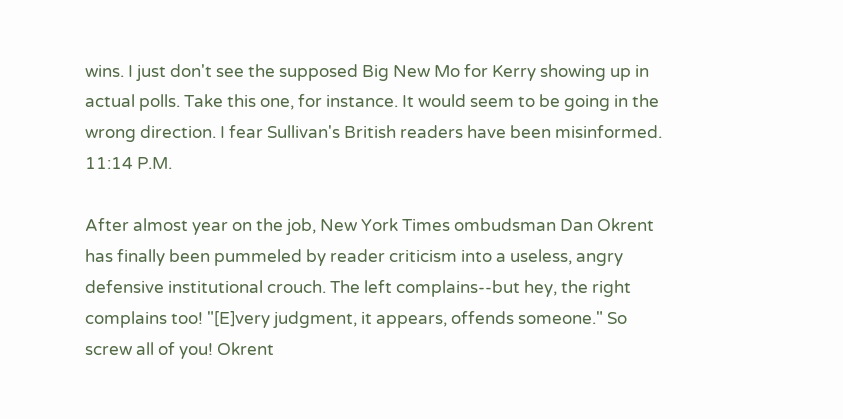wins. I just don't see the supposed Big New Mo for Kerry showing up in actual polls. Take this one, for instance. It would seem to be going in the wrong direction. I fear Sullivan's British readers have been misinformed. 11:14 P.M.

After almost year on the job, New York Times ombudsman Dan Okrent has finally been pummeled by reader criticism into a useless, angry defensive institutional crouch. The left complains--but hey, the right complains too! "[E]very judgment, it appears, offends someone." So screw all of you! Okrent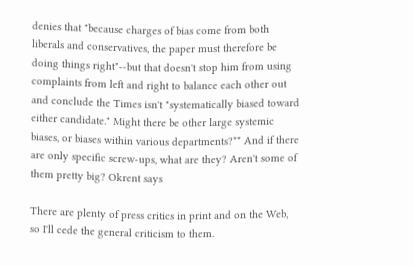denies that "because charges of bias come from both liberals and conservatives, the paper must therefore be doing things right"--but that doesn't stop him from using complaints from left and right to balance each other out and conclude the Times isn't "systematically biased toward either candidate." Might there be other large systemic biases, or biases within various departments?** And if there are only specific screw-ups, what are they? Aren't some of them pretty big? Okrent says

There are plenty of press critics in print and on the Web, so I'll cede the general criticism to them.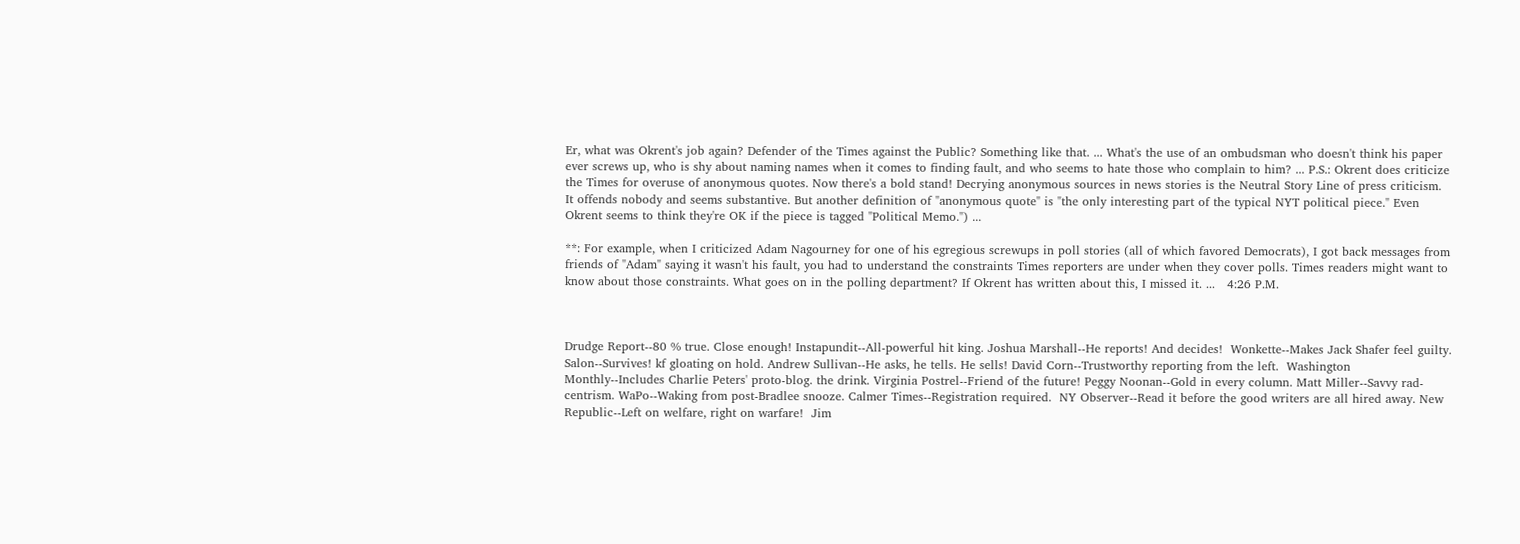Er, what was Okrent's job again? Defender of the Times against the Public? Something like that. ... What's the use of an ombudsman who doesn't think his paper ever screws up, who is shy about naming names when it comes to finding fault, and who seems to hate those who complain to him? ... P.S.: Okrent does criticize the Times for overuse of anonymous quotes. Now there's a bold stand! Decrying anonymous sources in news stories is the Neutral Story Line of press criticism. It offends nobody and seems substantive. But another definition of "anonymous quote" is "the only interesting part of the typical NYT political piece." Even Okrent seems to think they're OK if the piece is tagged "Political Memo.") ...

**: For example, when I criticized Adam Nagourney for one of his egregious screwups in poll stories (all of which favored Democrats), I got back messages from friends of "Adam" saying it wasn't his fault, you had to understand the constraints Times reporters are under when they cover polls. Times readers might want to know about those constraints. What goes on in the polling department? If Okrent has written about this, I missed it. ...   4:26 P.M.



Drudge Report--80 % true. Close enough! Instapundit--All-powerful hit king. Joshua Marshall--He reports! And decides!  Wonkette--Makes Jack Shafer feel guilty.  Salon--Survives! kf gloating on hold. Andrew Sullivan--He asks, he tells. He sells! David Corn--Trustworthy reporting from the left.  Washington Monthly--Includes Charlie Peters' proto-blog. the drink. Virginia Postrel--Friend of the future! Peggy Noonan--Gold in every column. Matt Miller--Savvy rad-centrism. WaPo--Waking from post-Bradlee snooze. Calmer Times--Registration required.  NY Observer--Read it before the good writers are all hired away. New Republic--Left on welfare, right on warfare!  Jim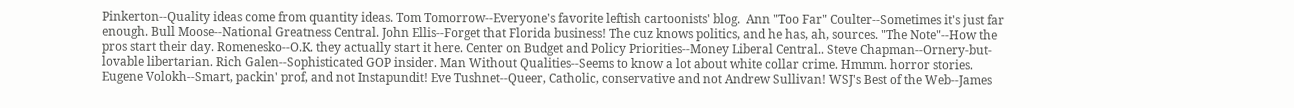Pinkerton--Quality ideas come from quantity ideas. Tom Tomorrow--Everyone's favorite leftish cartoonists' blog.  Ann "Too Far" Coulter--Sometimes it's just far enough. Bull Moose--National Greatness Central. John Ellis--Forget that Florida business! The cuz knows politics, and he has, ah, sources. "The Note"--How the pros start their day. Romenesko--O.K. they actually start it here. Center on Budget and Policy Priorities--Money Liberal Central.. Steve Chapman--Ornery-but-lovable libertarian. Rich Galen--Sophisticated GOP insider. Man Without Qualities--Seems to know a lot about white collar crime. Hmmm. horror stories. Eugene Volokh--Smart, packin' prof, and not Instapundit! Eve Tushnet--Queer, Catholic, conservative and not Andrew Sullivan! WSJ's Best of the Web--James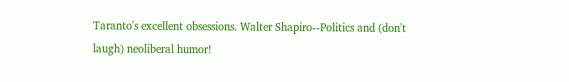Taranto's excellent obsessions. Walter Shapiro--Politics and (don't laugh) neoliberal humor!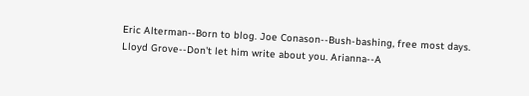Eric Alterman--Born to blog. Joe Conason--Bush-bashing, free most days. Lloyd Grove--Don't let him write about you. Arianna--A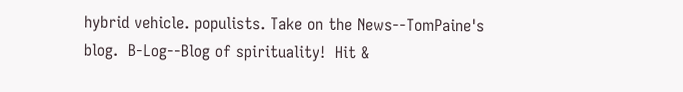hybrid vehicle. populists. Take on the News--TomPaine's blog.  B-Log--Blog of spirituality!  Hit &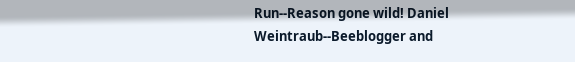Run--Reason gone wild! Daniel Weintraub--Beeblogger and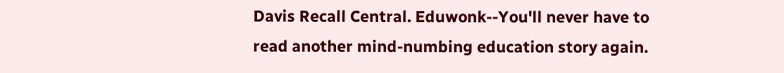Davis Recall Central. Eduwonk--You'll never have to read another mind-numbing education story again.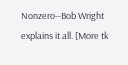Nonzero--Bob Wright explains it all. [More tk